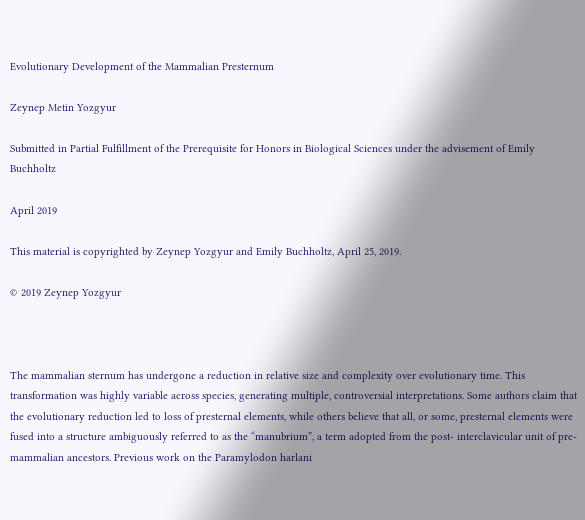Evolutionary Development of the Mammalian Presternum

Zeynep Metin Yozgyur

Submitted in Partial Fulfillment of the Prerequisite for Honors in Biological Sciences under the advisement of Emily Buchholtz

April 2019

This material is copyrighted by Zeynep Yozgyur and Emily Buchholtz, April 25, 2019.

© 2019 Zeynep Yozgyur



The mammalian sternum has undergone a reduction in relative size and complexity over evolutionary time. This transformation was highly variable across species, generating multiple, controversial interpretations. Some authors claim that the evolutionary reduction led to loss of presternal elements, while others believe that all, or some, presternal elements were fused into a structure ambiguously referred to as the “manubrium”, a term adopted from the post- interclavicular unit of pre-mammalian ancestors. Previous work on the Paramylodon harlani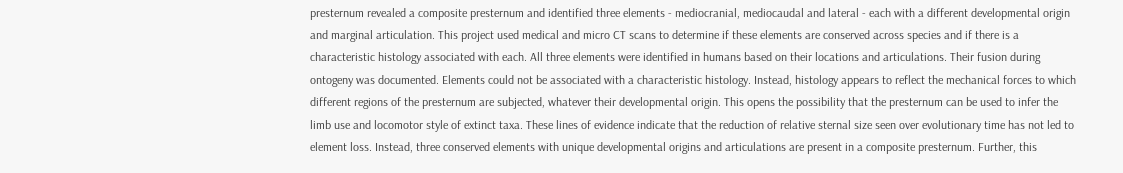presternum revealed a composite presternum and identified three elements - mediocranial, mediocaudal and lateral - each with a different developmental origin and marginal articulation. This project used medical and micro CT scans to determine if these elements are conserved across species and if there is a characteristic histology associated with each. All three elements were identified in humans based on their locations and articulations. Their fusion during ontogeny was documented. Elements could not be associated with a characteristic histology. Instead, histology appears to reflect the mechanical forces to which different regions of the presternum are subjected, whatever their developmental origin. This opens the possibility that the presternum can be used to infer the limb use and locomotor style of extinct taxa. These lines of evidence indicate that the reduction of relative sternal size seen over evolutionary time has not led to element loss. Instead, three conserved elements with unique developmental origins and articulations are present in a composite presternum. Further, this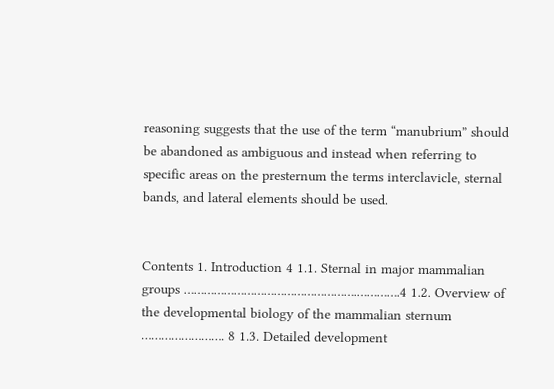reasoning suggests that the use of the term “manubrium” should be abandoned as ambiguous and instead when referring to specific areas on the presternum the terms interclavicle, sternal bands, and lateral elements should be used.


Contents 1. Introduction 4 1.1. Sternal in major mammalian groups …………………………………………….………….4 1.2. Overview of the developmental biology of the mammalian sternum ……………………. 8 1.3. Detailed development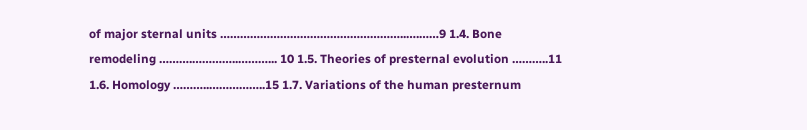of major sternal units ………………………………………………..….……9 1.4. Bone remodeling ……….…………..………... 10 1.5. Theories of presternal evolution ………..11 1.6. Homology ………..……………..15 1.7. Variations of the human presternum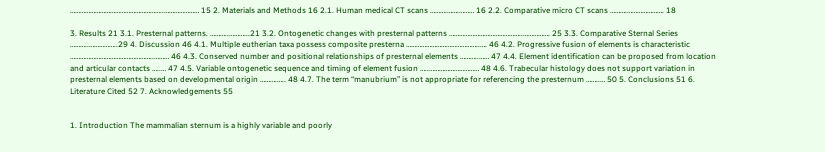………………………………………………..………………… 15 2. Materials and Methods 16 2.1. Human medical CT scans ……….…….……… 16 2.2. Comparative micro CT scans ……….…………………. 18

3. Results 21 3.1. Presternal patterns. ………..………...21 3.2. Ontogenetic changes with presternal patterns ……………………………………..……………. 25 3.3. Comparative Sternal Series ………..……………..29 4. Discussion 46 4.1. Multiple eutherian taxa possess composite presterna ……………………………………..…. 46 4.2. Progressive fusion of elements is characteristic …………………………………………..……… 46 4.3. Conserved number and positional relationships of presternal elements ………..…… 47 4.4. Element identification can be proposed from location and articular contacts …..… 47 4.5. Variable ontogenetic sequence and timing of element fusion …..………………………… 48 4.6. Trabecular histology does not support variation in presternal elements based on developmental origin ……….….. 48 4.7. The term “manubrium” is not appropriate for referencing the presternum ……..… 50 5. Conclusions 51 6. Literature Cited 52 7. Acknowledgements 55


1. Introduction The mammalian sternum is a highly variable and poorly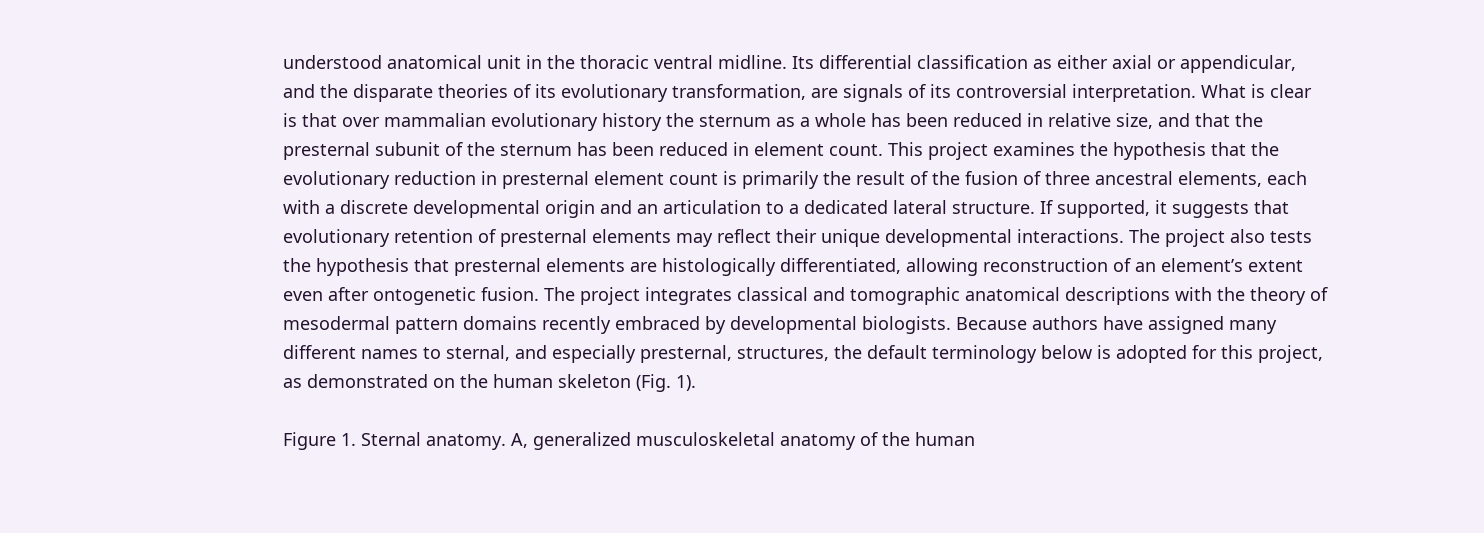understood anatomical unit in the thoracic ventral midline. Its differential classification as either axial or appendicular, and the disparate theories of its evolutionary transformation, are signals of its controversial interpretation. What is clear is that over mammalian evolutionary history the sternum as a whole has been reduced in relative size, and that the presternal subunit of the sternum has been reduced in element count. This project examines the hypothesis that the evolutionary reduction in presternal element count is primarily the result of the fusion of three ancestral elements, each with a discrete developmental origin and an articulation to a dedicated lateral structure. If supported, it suggests that evolutionary retention of presternal elements may reflect their unique developmental interactions. The project also tests the hypothesis that presternal elements are histologically differentiated, allowing reconstruction of an element’s extent even after ontogenetic fusion. The project integrates classical and tomographic anatomical descriptions with the theory of mesodermal pattern domains recently embraced by developmental biologists. Because authors have assigned many different names to sternal, and especially presternal, structures, the default terminology below is adopted for this project, as demonstrated on the human skeleton (Fig. 1).

Figure 1. Sternal anatomy. A, generalized musculoskeletal anatomy of the human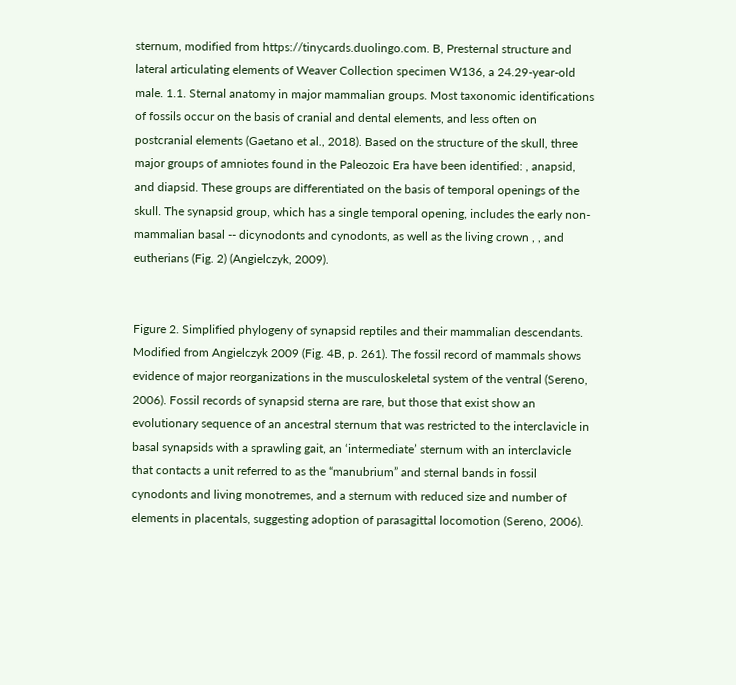sternum, modified from https://tinycards.duolingo.com. B, Presternal structure and lateral articulating elements of Weaver Collection specimen W136, a 24.29-year-old male. 1.1. Sternal anatomy in major mammalian groups. Most taxonomic identifications of fossils occur on the basis of cranial and dental elements, and less often on postcranial elements (Gaetano et al., 2018). Based on the structure of the skull, three major groups of amniotes found in the Paleozoic Era have been identified: , anapsid, and diapsid. These groups are differentiated on the basis of temporal openings of the skull. The synapsid group, which has a single temporal opening, includes the early non-mammalian basal -- dicynodonts and cynodonts, as well as the living crown , , and eutherians (Fig. 2) (Angielczyk, 2009).


Figure 2. Simplified phylogeny of synapsid reptiles and their mammalian descendants. Modified from Angielczyk 2009 (Fig. 4B, p. 261). The fossil record of mammals shows evidence of major reorganizations in the musculoskeletal system of the ventral (Sereno, 2006). Fossil records of synapsid sterna are rare, but those that exist show an evolutionary sequence of an ancestral sternum that was restricted to the interclavicle in basal synapsids with a sprawling gait, an ‘intermediate’ sternum with an interclavicle that contacts a unit referred to as the “manubrium” and sternal bands in fossil cynodonts and living monotremes, and a sternum with reduced size and number of elements in placentals, suggesting adoption of parasagittal locomotion (Sereno, 2006).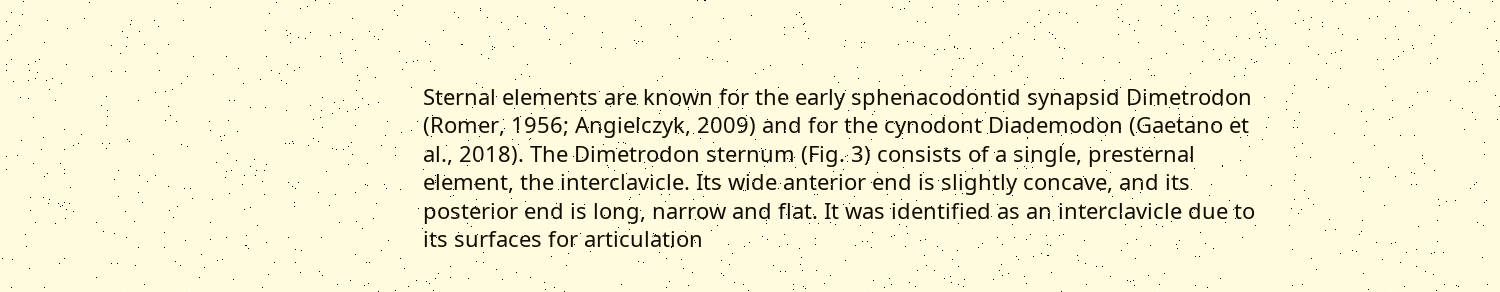Sternal elements are known for the early sphenacodontid synapsid Dimetrodon (Romer, 1956; Angielczyk, 2009) and for the cynodont Diademodon (Gaetano et al., 2018). The Dimetrodon sternum (Fig. 3) consists of a single, presternal element, the interclavicle. Its wide anterior end is slightly concave, and its posterior end is long, narrow and flat. It was identified as an interclavicle due to its surfaces for articulation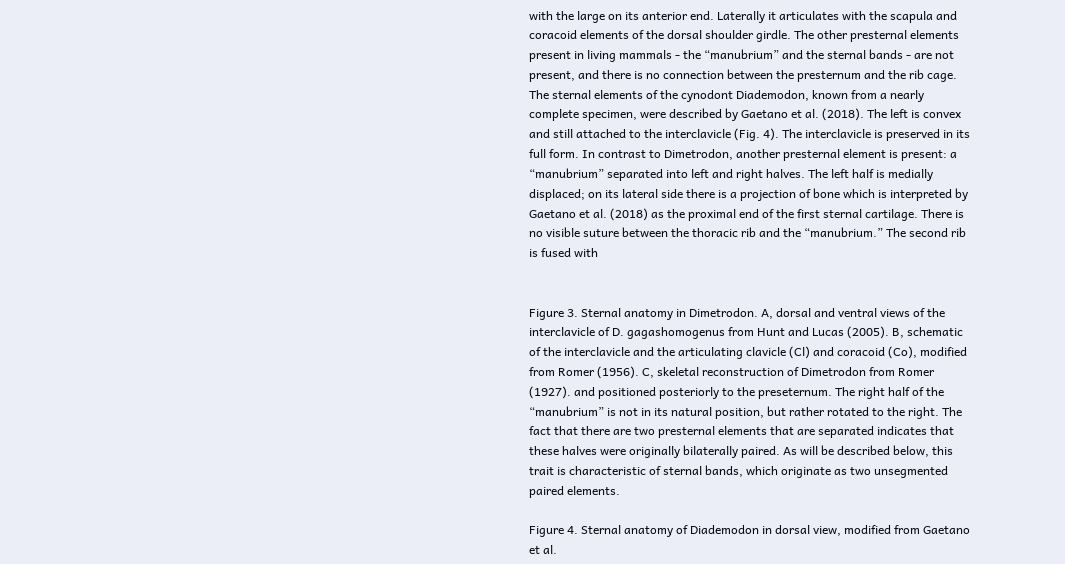with the large on its anterior end. Laterally it articulates with the scapula and coracoid elements of the dorsal shoulder girdle. The other presternal elements present in living mammals - the “manubrium” and the sternal bands - are not present, and there is no connection between the presternum and the rib cage. The sternal elements of the cynodont Diademodon, known from a nearly complete specimen, were described by Gaetano et al. (2018). The left is convex and still attached to the interclavicle (Fig. 4). The interclavicle is preserved in its full form. In contrast to Dimetrodon, another presternal element is present: a “manubrium” separated into left and right halves. The left half is medially displaced; on its lateral side there is a projection of bone which is interpreted by Gaetano et al. (2018) as the proximal end of the first sternal cartilage. There is no visible suture between the thoracic rib and the “manubrium.” The second rib is fused with


Figure 3. Sternal anatomy in Dimetrodon. A, dorsal and ventral views of the interclavicle of D. gagashomogenus from Hunt and Lucas (2005). B, schematic of the interclavicle and the articulating clavicle (Cl) and coracoid (Co), modified from Romer (1956). C, skeletal reconstruction of Dimetrodon from Romer (1927). and positioned posteriorly to the preseternum. The right half of the “manubrium” is not in its natural position, but rather rotated to the right. The fact that there are two presternal elements that are separated indicates that these halves were originally bilaterally paired. As will be described below, this trait is characteristic of sternal bands, which originate as two unsegmented paired elements.

Figure 4. Sternal anatomy of Diademodon in dorsal view, modified from Gaetano et al.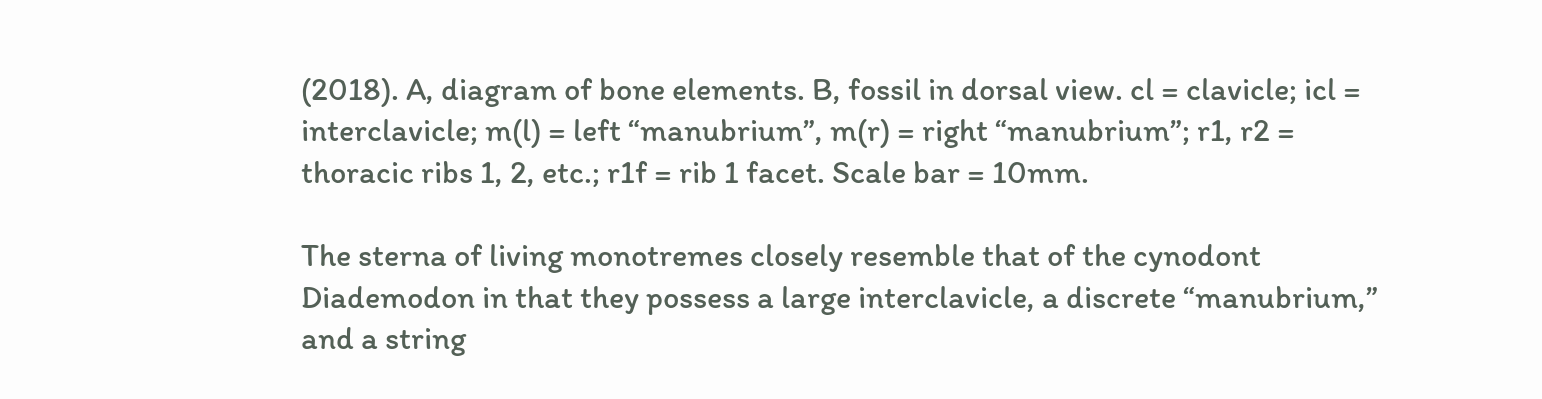(2018). A, diagram of bone elements. B, fossil in dorsal view. cl = clavicle; icl = interclavicle; m(l) = left “manubrium”, m(r) = right “manubrium”; r1, r2 = thoracic ribs 1, 2, etc.; r1f = rib 1 facet. Scale bar = 10mm.

The sterna of living monotremes closely resemble that of the cynodont Diademodon in that they possess a large interclavicle, a discrete “manubrium,” and a string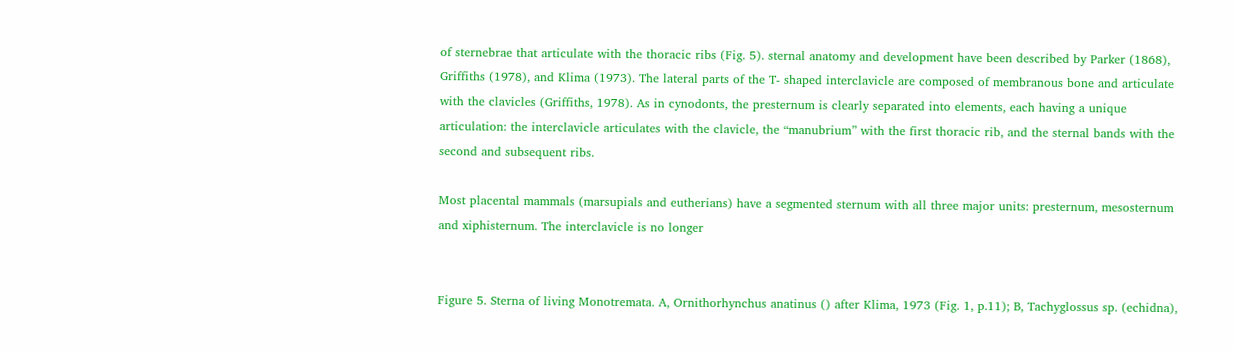of sternebrae that articulate with the thoracic ribs (Fig. 5). sternal anatomy and development have been described by Parker (1868), Griffiths (1978), and Klima (1973). The lateral parts of the T- shaped interclavicle are composed of membranous bone and articulate with the clavicles (Griffiths, 1978). As in cynodonts, the presternum is clearly separated into elements, each having a unique articulation: the interclavicle articulates with the clavicle, the “manubrium” with the first thoracic rib, and the sternal bands with the second and subsequent ribs.

Most placental mammals (marsupials and eutherians) have a segmented sternum with all three major units: presternum, mesosternum and xiphisternum. The interclavicle is no longer


Figure 5. Sterna of living Monotremata. A, Ornithorhynchus anatinus () after Klima, 1973 (Fig. 1, p.11); B, Tachyglossus sp. (echidna),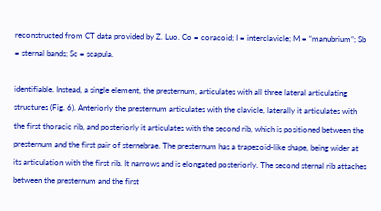reconstructed from CT data provided by Z. Luo. Co = coracoid; I = interclavicle; M = “manubrium”; Sb = sternal bands; Sc = scapula.

identifiable. Instead, a single element, the presternum, articulates with all three lateral articulating structures (Fig. 6). Anteriorly the presternum articulates with the clavicle, laterally it articulates with the first thoracic rib, and posteriorly it articulates with the second rib, which is positioned between the presternum and the first pair of sternebrae. The presternum has a trapezoid-like shape, being wider at its articulation with the first rib. It narrows and is elongated posteriorly. The second sternal rib attaches between the presternum and the first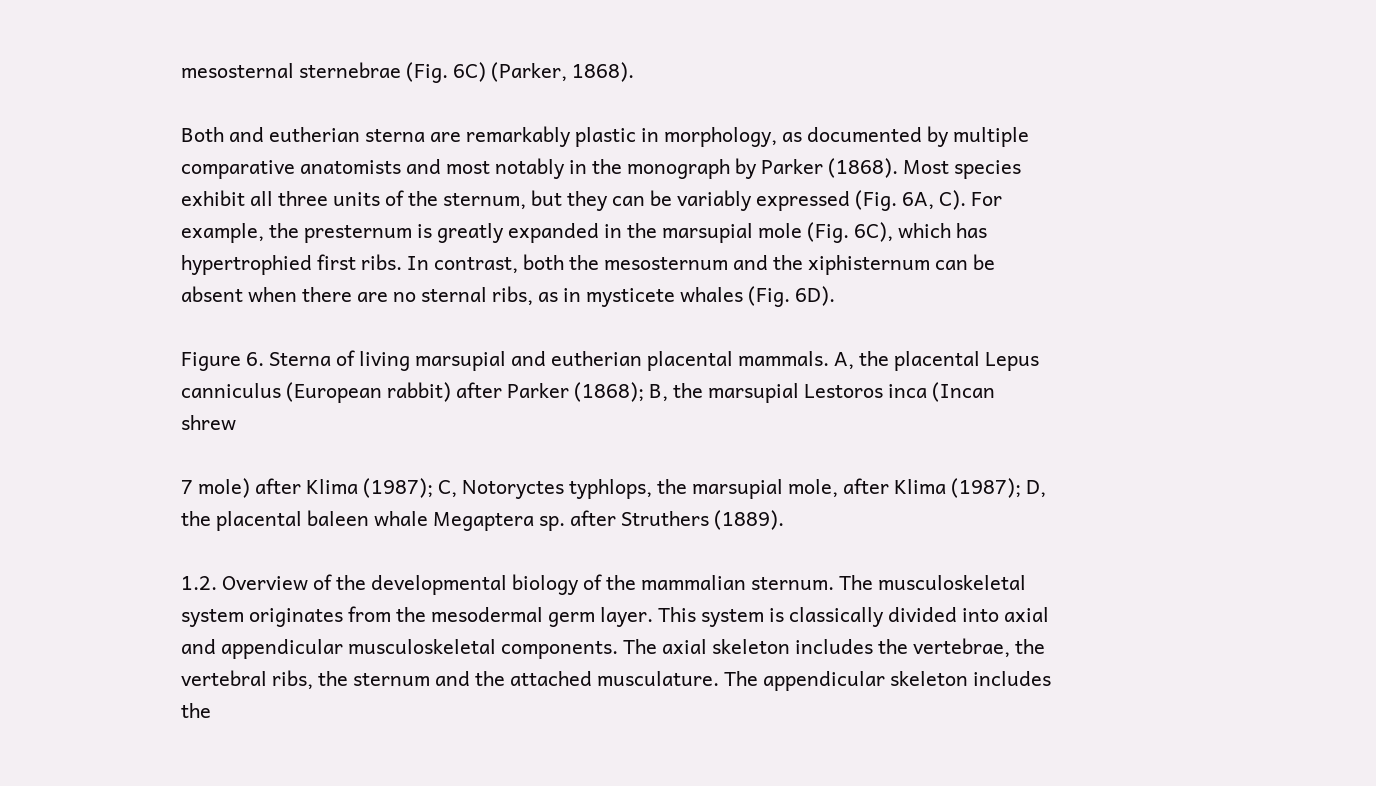mesosternal sternebrae (Fig. 6C) (Parker, 1868).

Both and eutherian sterna are remarkably plastic in morphology, as documented by multiple comparative anatomists and most notably in the monograph by Parker (1868). Most species exhibit all three units of the sternum, but they can be variably expressed (Fig. 6A, C). For example, the presternum is greatly expanded in the marsupial mole (Fig. 6C), which has hypertrophied first ribs. In contrast, both the mesosternum and the xiphisternum can be absent when there are no sternal ribs, as in mysticete whales (Fig. 6D).

Figure 6. Sterna of living marsupial and eutherian placental mammals. A, the placental Lepus canniculus (European rabbit) after Parker (1868); B, the marsupial Lestoros inca (Incan shrew

7 mole) after Klima (1987); C, Notoryctes typhlops, the marsupial mole, after Klima (1987); D, the placental baleen whale Megaptera sp. after Struthers (1889).

1.2. Overview of the developmental biology of the mammalian sternum. The musculoskeletal system originates from the mesodermal germ layer. This system is classically divided into axial and appendicular musculoskeletal components. The axial skeleton includes the vertebrae, the vertebral ribs, the sternum and the attached musculature. The appendicular skeleton includes the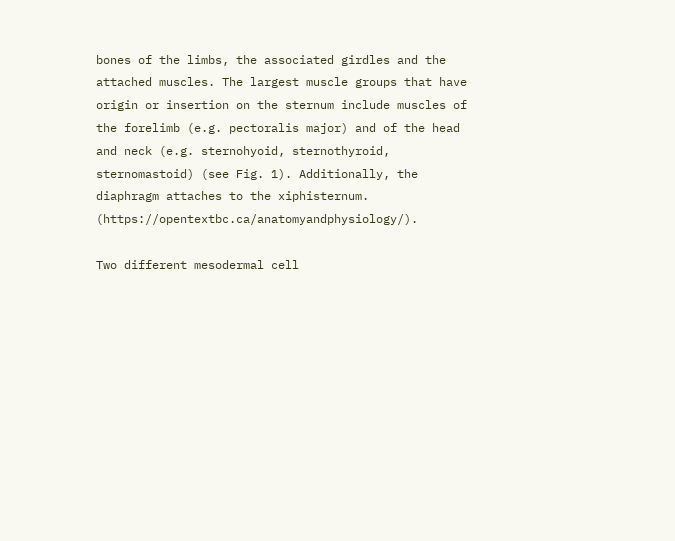bones of the limbs, the associated girdles and the attached muscles. The largest muscle groups that have origin or insertion on the sternum include muscles of the forelimb (e.g. pectoralis major) and of the head and neck (e.g. sternohyoid, sternothyroid, sternomastoid) (see Fig. 1). Additionally, the diaphragm attaches to the xiphisternum. (https://opentextbc.ca/anatomyandphysiology/).

Two different mesodermal cell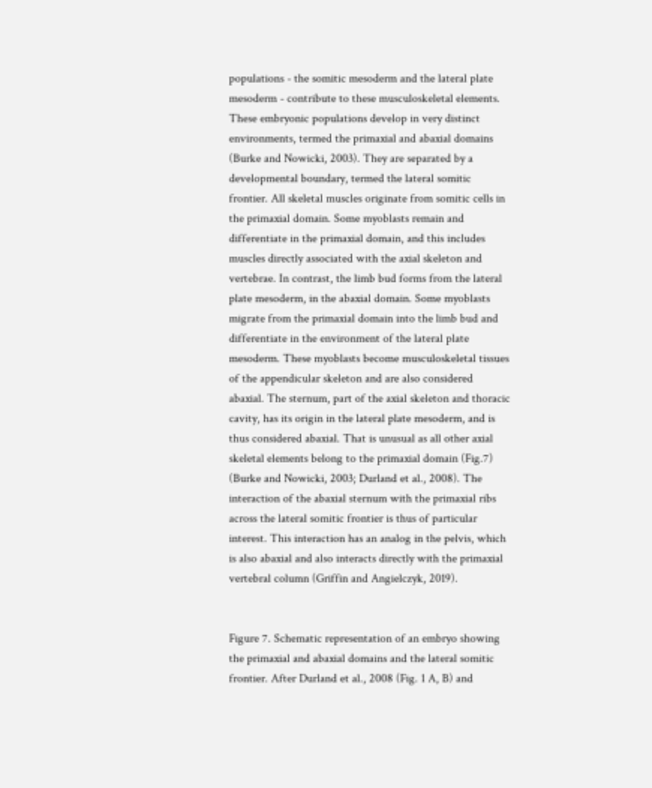populations - the somitic mesoderm and the lateral plate mesoderm - contribute to these musculoskeletal elements. These embryonic populations develop in very distinct environments, termed the primaxial and abaxial domains (Burke and Nowicki, 2003). They are separated by a developmental boundary, termed the lateral somitic frontier. All skeletal muscles originate from somitic cells in the primaxial domain. Some myoblasts remain and differentiate in the primaxial domain, and this includes muscles directly associated with the axial skeleton and vertebrae. In contrast, the limb bud forms from the lateral plate mesoderm, in the abaxial domain. Some myoblasts migrate from the primaxial domain into the limb bud and differentiate in the environment of the lateral plate mesoderm. These myoblasts become musculoskeletal tissues of the appendicular skeleton and are also considered abaxial. The sternum, part of the axial skeleton and thoracic cavity, has its origin in the lateral plate mesoderm, and is thus considered abaxial. That is unusual as all other axial skeletal elements belong to the primaxial domain (Fig.7) (Burke and Nowicki, 2003; Durland et al., 2008). The interaction of the abaxial sternum with the primaxial ribs across the lateral somitic frontier is thus of particular interest. This interaction has an analog in the pelvis, which is also abaxial and also interacts directly with the primaxial vertebral column (Griffin and Angielczyk, 2019).


Figure 7. Schematic representation of an embryo showing the primaxial and abaxial domains and the lateral somitic frontier. After Durland et al., 2008 (Fig. 1 A, B) and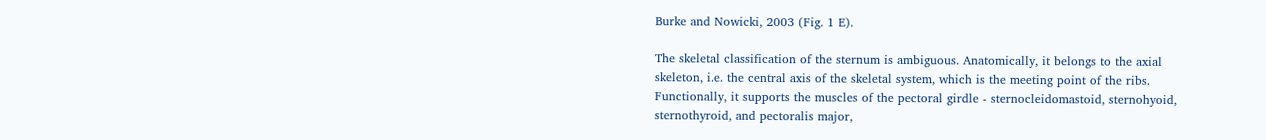Burke and Nowicki, 2003 (Fig. 1 E).

The skeletal classification of the sternum is ambiguous. Anatomically, it belongs to the axial skeleton, i.e. the central axis of the skeletal system, which is the meeting point of the ribs. Functionally, it supports the muscles of the pectoral girdle - sternocleidomastoid, sternohyoid, sternothyroid, and pectoralis major,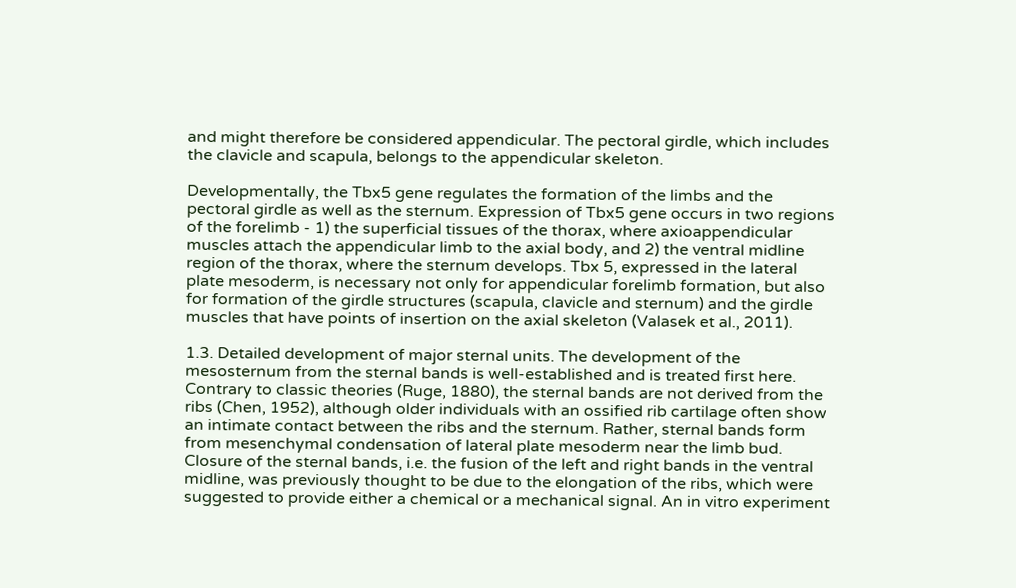and might therefore be considered appendicular. The pectoral girdle, which includes the clavicle and scapula, belongs to the appendicular skeleton.

Developmentally, the Tbx5 gene regulates the formation of the limbs and the pectoral girdle as well as the sternum. Expression of Tbx5 gene occurs in two regions of the forelimb - 1) the superficial tissues of the thorax, where axioappendicular muscles attach the appendicular limb to the axial body, and 2) the ventral midline region of the thorax, where the sternum develops. Tbx 5, expressed in the lateral plate mesoderm, is necessary not only for appendicular forelimb formation, but also for formation of the girdle structures (scapula, clavicle and sternum) and the girdle muscles that have points of insertion on the axial skeleton (Valasek et al., 2011).

1.3. Detailed development of major sternal units. The development of the mesosternum from the sternal bands is well-established and is treated first here. Contrary to classic theories (Ruge, 1880), the sternal bands are not derived from the ribs (Chen, 1952), although older individuals with an ossified rib cartilage often show an intimate contact between the ribs and the sternum. Rather, sternal bands form from mesenchymal condensation of lateral plate mesoderm near the limb bud. Closure of the sternal bands, i.e. the fusion of the left and right bands in the ventral midline, was previously thought to be due to the elongation of the ribs, which were suggested to provide either a chemical or a mechanical signal. An in vitro experiment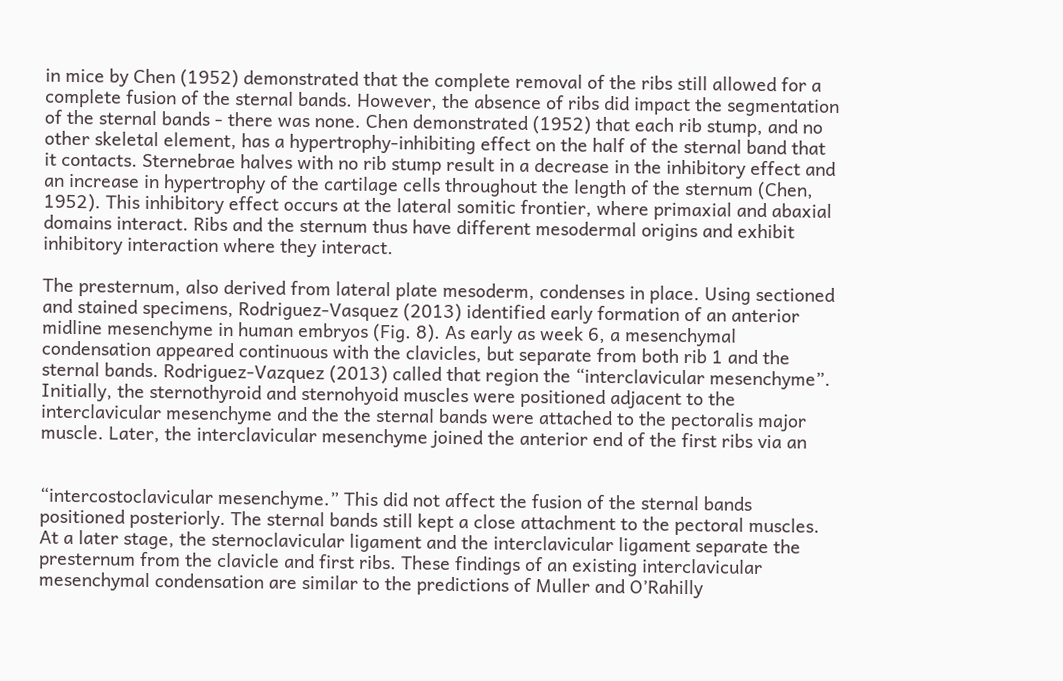in mice by Chen (1952) demonstrated that the complete removal of the ribs still allowed for a complete fusion of the sternal bands. However, the absence of ribs did impact the segmentation of the sternal bands - there was none. Chen demonstrated (1952) that each rib stump, and no other skeletal element, has a hypertrophy-inhibiting effect on the half of the sternal band that it contacts. Sternebrae halves with no rib stump result in a decrease in the inhibitory effect and an increase in hypertrophy of the cartilage cells throughout the length of the sternum (Chen, 1952). This inhibitory effect occurs at the lateral somitic frontier, where primaxial and abaxial domains interact. Ribs and the sternum thus have different mesodermal origins and exhibit inhibitory interaction where they interact.

The presternum, also derived from lateral plate mesoderm, condenses in place. Using sectioned and stained specimens, Rodriguez-Vasquez (2013) identified early formation of an anterior midline mesenchyme in human embryos (Fig. 8). As early as week 6, a mesenchymal condensation appeared continuous with the clavicles, but separate from both rib 1 and the sternal bands. Rodriguez-Vazquez (2013) called that region the “interclavicular mesenchyme”. Initially, the sternothyroid and sternohyoid muscles were positioned adjacent to the interclavicular mesenchyme and the the sternal bands were attached to the pectoralis major muscle. Later, the interclavicular mesenchyme joined the anterior end of the first ribs via an


“intercostoclavicular mesenchyme.” This did not affect the fusion of the sternal bands positioned posteriorly. The sternal bands still kept a close attachment to the pectoral muscles. At a later stage, the sternoclavicular ligament and the interclavicular ligament separate the presternum from the clavicle and first ribs. These findings of an existing interclavicular mesenchymal condensation are similar to the predictions of Muller and O’Rahilly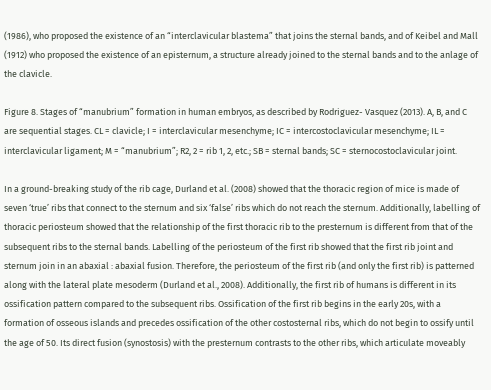(1986), who proposed the existence of an “interclavicular blastema” that joins the sternal bands, and of Keibel and Mall (1912) who proposed the existence of an episternum, a structure already joined to the sternal bands and to the anlage of the clavicle.

Figure 8. Stages of “manubrium” formation in human embryos, as described by Rodriguez- Vasquez (2013). A, B, and C are sequential stages. CL = clavicle; I = interclavicular mesenchyme; IC = intercostoclavicular mesenchyme; IL = interclavicular ligament; M = “manubrium”; R2, 2 = rib 1, 2, etc.; SB = sternal bands; SC = sternocostoclavicular joint.

In a ground-breaking study of the rib cage, Durland et al. (2008) showed that the thoracic region of mice is made of seven ‘true’ ribs that connect to the sternum and six ‘false’ ribs which do not reach the sternum. Additionally, labelling of thoracic periosteum showed that the relationship of the first thoracic rib to the presternum is different from that of the subsequent ribs to the sternal bands. Labelling of the periosteum of the first rib showed that the first rib joint and sternum join in an abaxial : abaxial fusion. Therefore, the periosteum of the first rib (and only the first rib) is patterned along with the lateral plate mesoderm (Durland et al., 2008). Additionally, the first rib of humans is different in its ossification pattern compared to the subsequent ribs. Ossification of the first rib begins in the early 20s, with a formation of osseous islands and precedes ossification of the other costosternal ribs, which do not begin to ossify until the age of 50. Its direct fusion (synostosis) with the presternum contrasts to the other ribs, which articulate moveably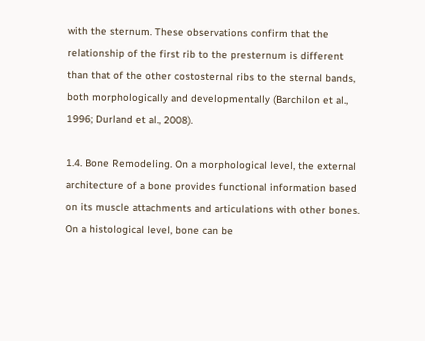with the sternum. These observations confirm that the relationship of the first rib to the presternum is different than that of the other costosternal ribs to the sternal bands, both morphologically and developmentally (Barchilon et al., 1996; Durland et al., 2008).

1.4. Bone Remodeling. On a morphological level, the external architecture of a bone provides functional information based on its muscle attachments and articulations with other bones. On a histological level, bone can be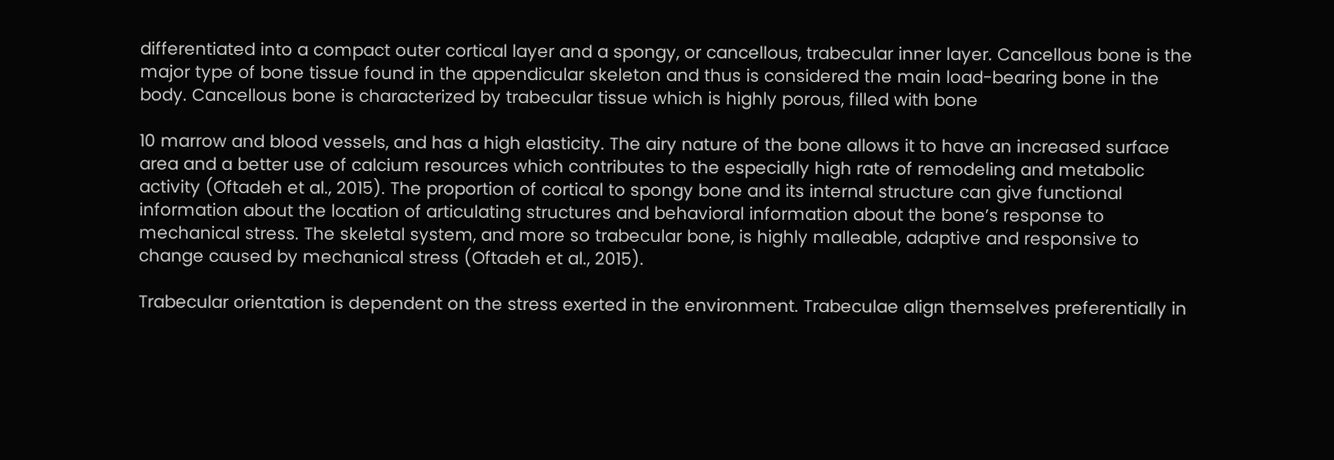differentiated into a compact outer cortical layer and a spongy, or cancellous, trabecular inner layer. Cancellous bone is the major type of bone tissue found in the appendicular skeleton and thus is considered the main load-bearing bone in the body. Cancellous bone is characterized by trabecular tissue which is highly porous, filled with bone

10 marrow and blood vessels, and has a high elasticity. The airy nature of the bone allows it to have an increased surface area and a better use of calcium resources which contributes to the especially high rate of remodeling and metabolic activity (Oftadeh et al., 2015). The proportion of cortical to spongy bone and its internal structure can give functional information about the location of articulating structures and behavioral information about the bone’s response to mechanical stress. The skeletal system, and more so trabecular bone, is highly malleable, adaptive and responsive to change caused by mechanical stress (Oftadeh et al., 2015).

Trabecular orientation is dependent on the stress exerted in the environment. Trabeculae align themselves preferentially in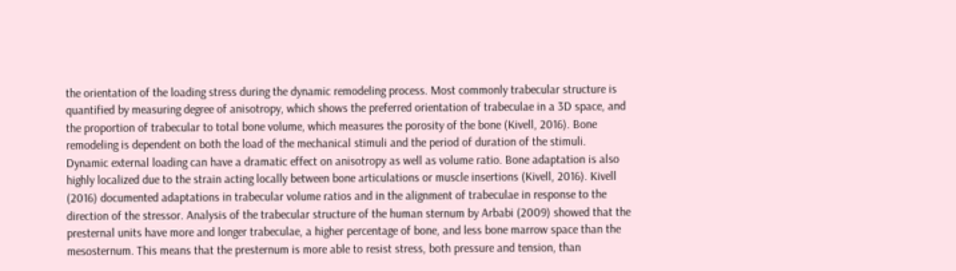the orientation of the loading stress during the dynamic remodeling process. Most commonly trabecular structure is quantified by measuring degree of anisotropy, which shows the preferred orientation of trabeculae in a 3D space, and the proportion of trabecular to total bone volume, which measures the porosity of the bone (Kivell, 2016). Bone remodeling is dependent on both the load of the mechanical stimuli and the period of duration of the stimuli. Dynamic external loading can have a dramatic effect on anisotropy as well as volume ratio. Bone adaptation is also highly localized due to the strain acting locally between bone articulations or muscle insertions (Kivell, 2016). Kivell (2016) documented adaptations in trabecular volume ratios and in the alignment of trabeculae in response to the direction of the stressor. Analysis of the trabecular structure of the human sternum by Arbabi (2009) showed that the presternal units have more and longer trabeculae, a higher percentage of bone, and less bone marrow space than the mesosternum. This means that the presternum is more able to resist stress, both pressure and tension, than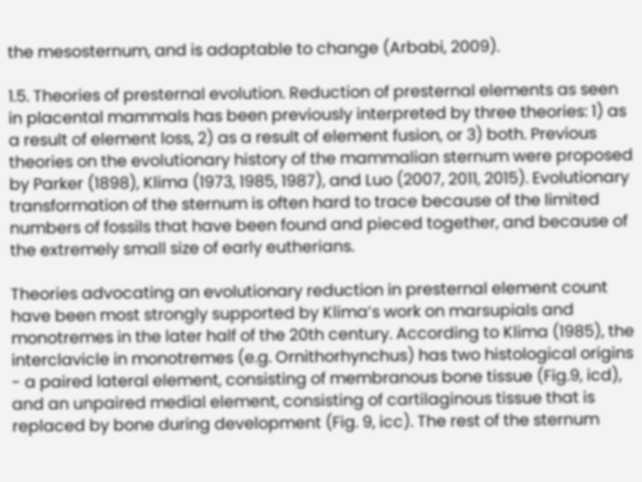the mesosternum, and is adaptable to change (Arbabi, 2009).

1.5. Theories of presternal evolution. Reduction of presternal elements as seen in placental mammals has been previously interpreted by three theories: 1) as a result of element loss, 2) as a result of element fusion, or 3) both. Previous theories on the evolutionary history of the mammalian sternum were proposed by Parker (1898), Klima (1973, 1985, 1987), and Luo (2007, 2011, 2015). Evolutionary transformation of the sternum is often hard to trace because of the limited numbers of fossils that have been found and pieced together, and because of the extremely small size of early eutherians.

Theories advocating an evolutionary reduction in presternal element count have been most strongly supported by Klima’s work on marsupials and monotremes in the later half of the 20th century. According to Klima (1985), the interclavicle in monotremes (e.g. Ornithorhynchus) has two histological origins - a paired lateral element, consisting of membranous bone tissue (Fig.9, icd), and an unpaired medial element, consisting of cartilaginous tissue that is replaced by bone during development (Fig. 9, icc). The rest of the sternum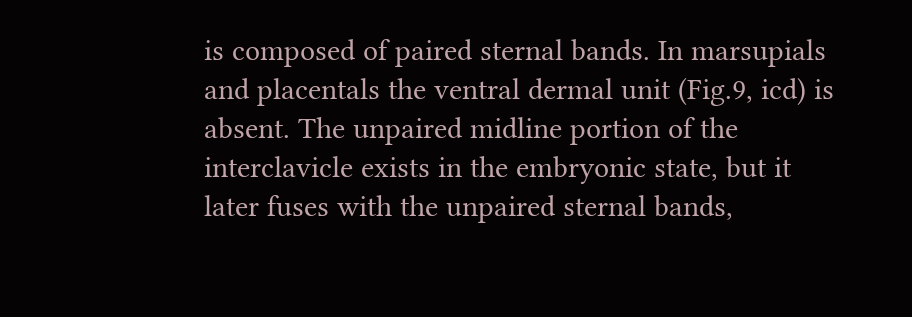is composed of paired sternal bands. In marsupials and placentals the ventral dermal unit (Fig.9, icd) is absent. The unpaired midline portion of the interclavicle exists in the embryonic state, but it later fuses with the unpaired sternal bands,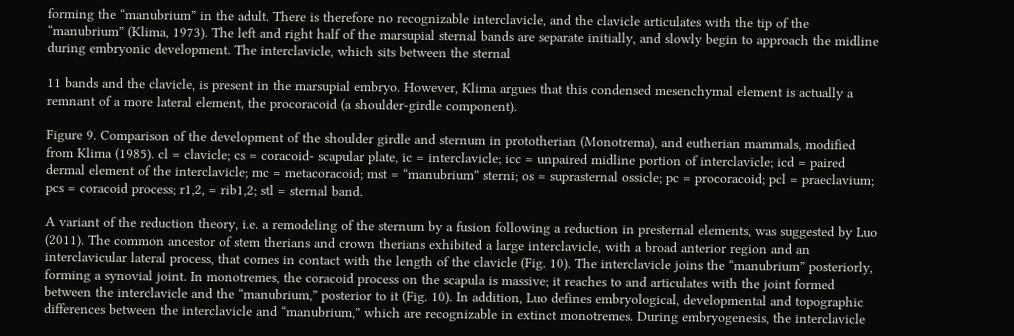forming the “manubrium” in the adult. There is therefore no recognizable interclavicle, and the clavicle articulates with the tip of the “manubrium” (Klima, 1973). The left and right half of the marsupial sternal bands are separate initially, and slowly begin to approach the midline during embryonic development. The interclavicle, which sits between the sternal

11 bands and the clavicle, is present in the marsupial embryo. However, Klima argues that this condensed mesenchymal element is actually a remnant of a more lateral element, the procoracoid (a shoulder-girdle component).

Figure 9. Comparison of the development of the shoulder girdle and sternum in prototherian (Monotrema), and eutherian mammals, modified from Klima (1985). cl = clavicle; cs = coracoid- scapular plate, ic = interclavicle; icc = unpaired midline portion of interclavicle; icd = paired dermal element of the interclavicle; mc = metacoracoid; mst = “manubrium” sterni; os = suprasternal ossicle; pc = procoracoid; pcl = praeclavium; pcs = coracoid process; r1,2, = rib1,2; stl = sternal band.

A variant of the reduction theory, i.e. a remodeling of the sternum by a fusion following a reduction in presternal elements, was suggested by Luo (2011). The common ancestor of stem therians and crown therians exhibited a large interclavicle, with a broad anterior region and an interclavicular lateral process, that comes in contact with the length of the clavicle (Fig. 10). The interclavicle joins the “manubrium” posteriorly, forming a synovial joint. In monotremes, the coracoid process on the scapula is massive; it reaches to and articulates with the joint formed between the interclavicle and the “manubrium,” posterior to it (Fig. 10). In addition, Luo defines embryological, developmental and topographic differences between the interclavicle and “manubrium,” which are recognizable in extinct monotremes. During embryogenesis, the interclavicle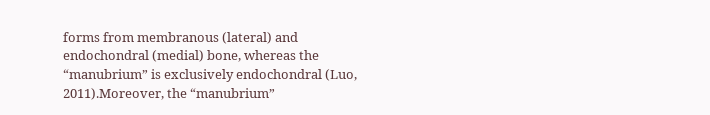forms from membranous (lateral) and endochondral (medial) bone, whereas the “manubrium” is exclusively endochondral (Luo, 2011).Moreover, the “manubrium”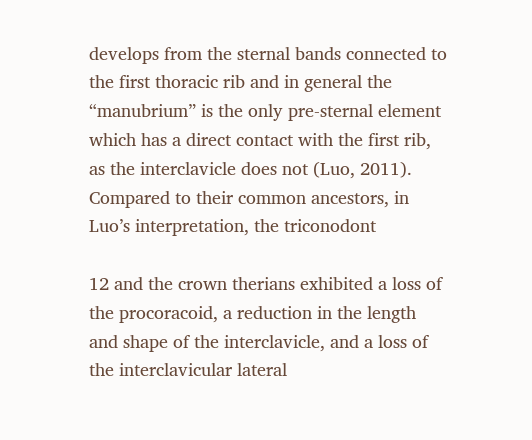develops from the sternal bands connected to the first thoracic rib and in general the “manubrium” is the only pre-sternal element which has a direct contact with the first rib, as the interclavicle does not (Luo, 2011). Compared to their common ancestors, in Luo’s interpretation, the triconodont

12 and the crown therians exhibited a loss of the procoracoid, a reduction in the length and shape of the interclavicle, and a loss of the interclavicular lateral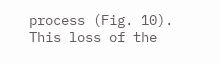process (Fig. 10). This loss of the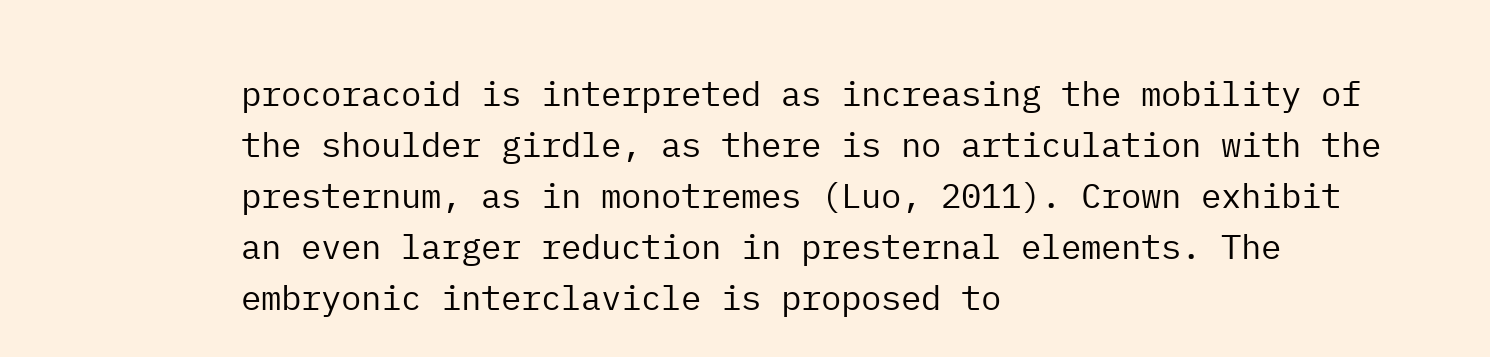procoracoid is interpreted as increasing the mobility of the shoulder girdle, as there is no articulation with the presternum, as in monotremes (Luo, 2011). Crown exhibit an even larger reduction in presternal elements. The embryonic interclavicle is proposed to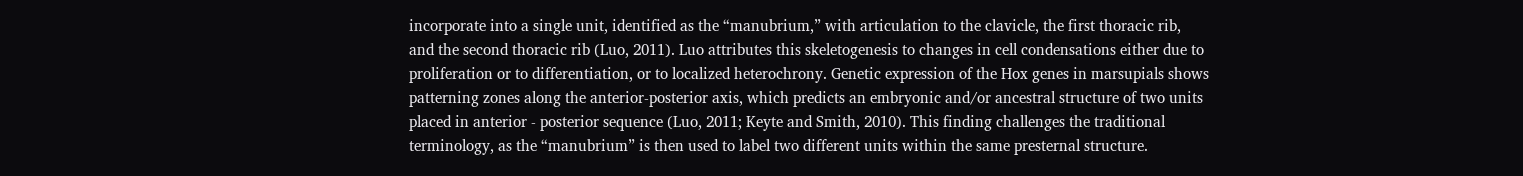incorporate into a single unit, identified as the “manubrium,” with articulation to the clavicle, the first thoracic rib, and the second thoracic rib (Luo, 2011). Luo attributes this skeletogenesis to changes in cell condensations either due to proliferation or to differentiation, or to localized heterochrony. Genetic expression of the Hox genes in marsupials shows patterning zones along the anterior-posterior axis, which predicts an embryonic and/or ancestral structure of two units placed in anterior - posterior sequence (Luo, 2011; Keyte and Smith, 2010). This finding challenges the traditional terminology, as the “manubrium” is then used to label two different units within the same presternal structure.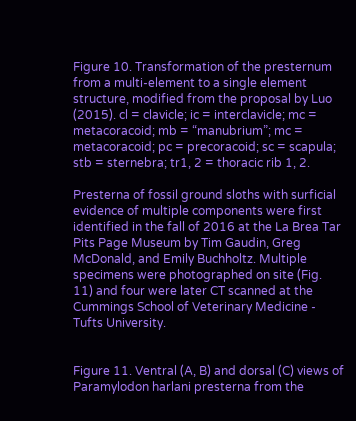Figure 10. Transformation of the presternum from a multi-element to a single element structure, modified from the proposal by Luo (2015). cl = clavicle; ic = interclavicle; mc = metacoracoid; mb = “manubrium”; mc = metacoracoid; pc = precoracoid; sc = scapula; stb = sternebra; tr1, 2 = thoracic rib 1, 2.

Presterna of fossil ground sloths with surficial evidence of multiple components were first identified in the fall of 2016 at the La Brea Tar Pits Page Museum by Tim Gaudin, Greg McDonald, and Emily Buchholtz. Multiple specimens were photographed on site (Fig. 11) and four were later CT scanned at the Cummings School of Veterinary Medicine - Tufts University.


Figure 11. Ventral (A, B) and dorsal (C) views of Paramylodon harlani presterna from the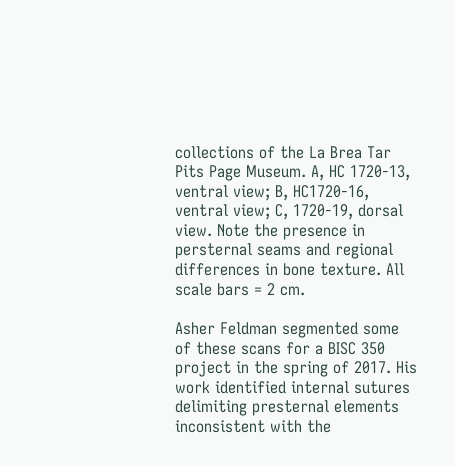collections of the La Brea Tar Pits Page Museum. A, HC 1720-13, ventral view; B, HC1720-16, ventral view; C, 1720-19, dorsal view. Note the presence in persternal seams and regional differences in bone texture. All scale bars = 2 cm.

Asher Feldman segmented some of these scans for a BISC 350 project in the spring of 2017. His work identified internal sutures delimiting presternal elements inconsistent with the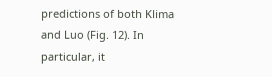predictions of both Klima and Luo (Fig. 12). In particular, it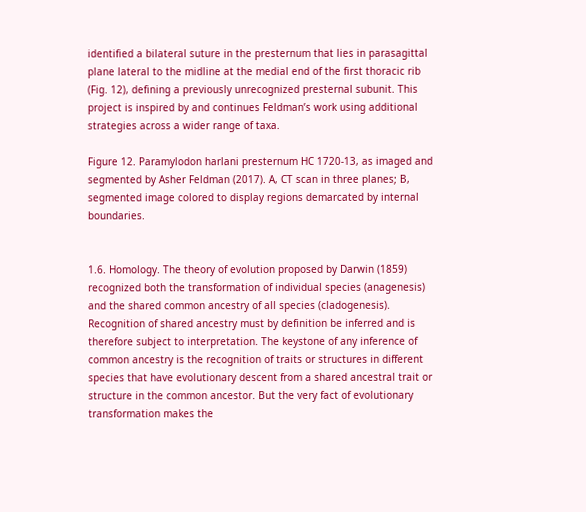identified a bilateral suture in the presternum that lies in parasagittal plane lateral to the midline at the medial end of the first thoracic rib (Fig. 12), defining a previously unrecognized presternal subunit. This project is inspired by and continues Feldman’s work using additional strategies across a wider range of taxa.

Figure 12. Paramylodon harlani presternum HC 1720-13, as imaged and segmented by Asher Feldman (2017). A, CT scan in three planes; B, segmented image colored to display regions demarcated by internal boundaries.


1.6. Homology. The theory of evolution proposed by Darwin (1859) recognized both the transformation of individual species (anagenesis) and the shared common ancestry of all species (cladogenesis). Recognition of shared ancestry must by definition be inferred and is therefore subject to interpretation. The keystone of any inference of common ancestry is the recognition of traits or structures in different species that have evolutionary descent from a shared ancestral trait or structure in the common ancestor. But the very fact of evolutionary transformation makes the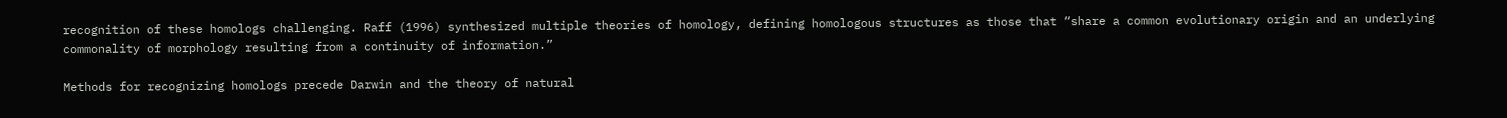recognition of these homologs challenging. Raff (1996) synthesized multiple theories of homology, defining homologous structures as those that “share a common evolutionary origin and an underlying commonality of morphology resulting from a continuity of information.”

Methods for recognizing homologs precede Darwin and the theory of natural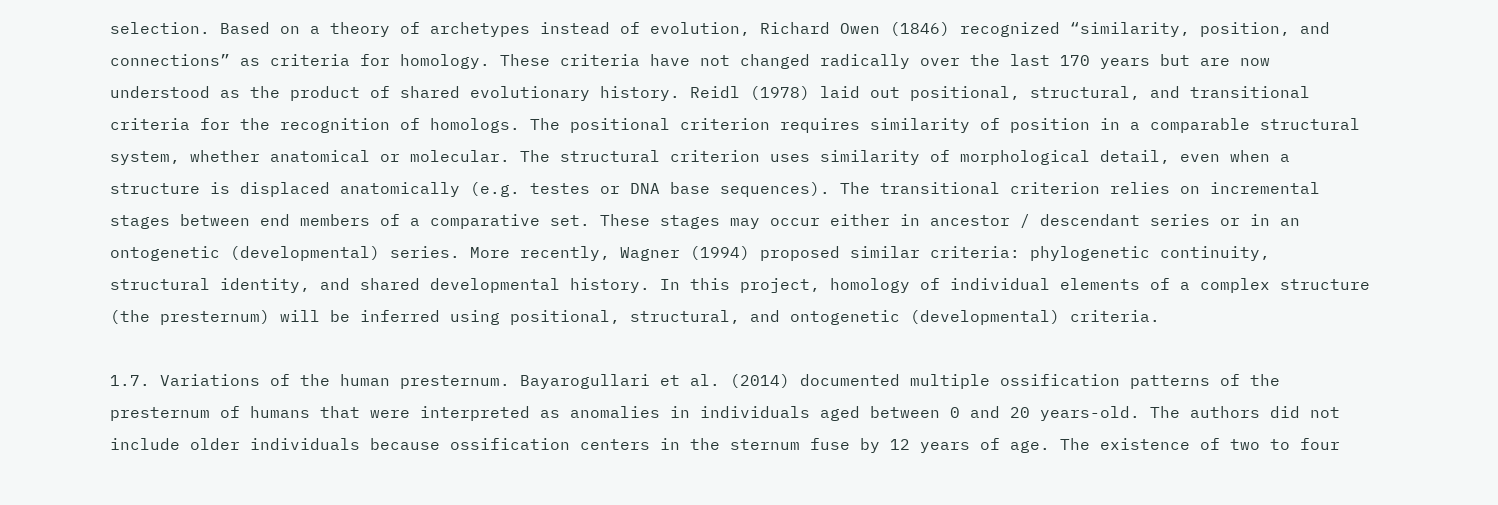selection. Based on a theory of archetypes instead of evolution, Richard Owen (1846) recognized “similarity, position, and connections” as criteria for homology. These criteria have not changed radically over the last 170 years but are now understood as the product of shared evolutionary history. Reidl (1978) laid out positional, structural, and transitional criteria for the recognition of homologs. The positional criterion requires similarity of position in a comparable structural system, whether anatomical or molecular. The structural criterion uses similarity of morphological detail, even when a structure is displaced anatomically (e.g. testes or DNA base sequences). The transitional criterion relies on incremental stages between end members of a comparative set. These stages may occur either in ancestor / descendant series or in an ontogenetic (developmental) series. More recently, Wagner (1994) proposed similar criteria: phylogenetic continuity, structural identity, and shared developmental history. In this project, homology of individual elements of a complex structure (the presternum) will be inferred using positional, structural, and ontogenetic (developmental) criteria.

1.7. Variations of the human presternum. Bayarogullari et al. (2014) documented multiple ossification patterns of the presternum of humans that were interpreted as anomalies in individuals aged between 0 and 20 years-old. The authors did not include older individuals because ossification centers in the sternum fuse by 12 years of age. The existence of two to four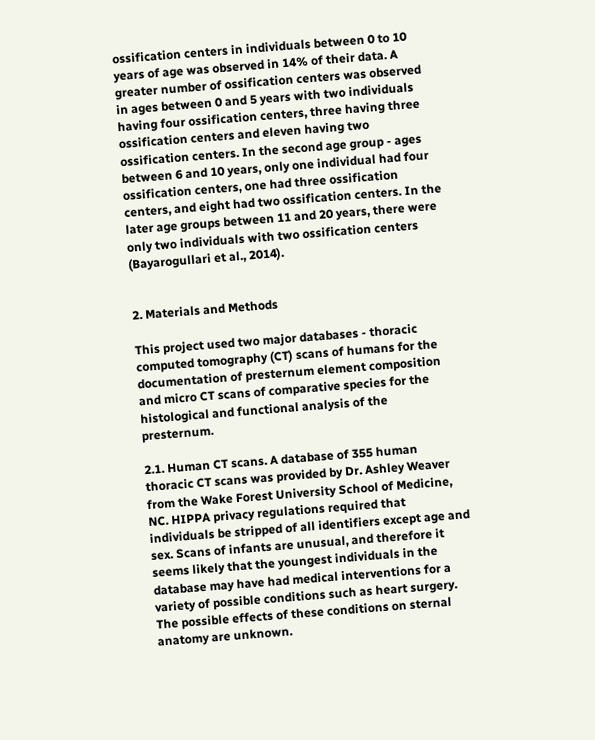ossification centers in individuals between 0 to 10 years of age was observed in 14% of their data. A greater number of ossification centers was observed in ages between 0 and 5 years with two individuals having four ossification centers, three having three ossification centers and eleven having two ossification centers. In the second age group - ages between 6 and 10 years, only one individual had four ossification centers, one had three ossification centers, and eight had two ossification centers. In the later age groups between 11 and 20 years, there were only two individuals with two ossification centers (Bayarogullari et al., 2014).


2. Materials and Methods

This project used two major databases - thoracic computed tomography (CT) scans of humans for the documentation of presternum element composition and micro CT scans of comparative species for the histological and functional analysis of the presternum.

2.1. Human CT scans. A database of 355 human thoracic CT scans was provided by Dr. Ashley Weaver from the Wake Forest University School of Medicine, NC. HIPPA privacy regulations required that individuals be stripped of all identifiers except age and sex. Scans of infants are unusual, and therefore it seems likely that the youngest individuals in the database may have had medical interventions for a variety of possible conditions such as heart surgery. The possible effects of these conditions on sternal anatomy are unknown.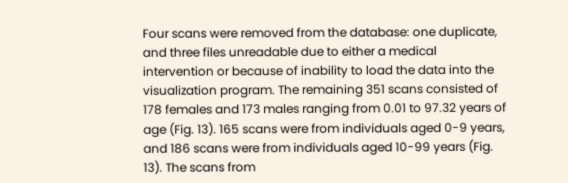Four scans were removed from the database: one duplicate, and three files unreadable due to either a medical intervention or because of inability to load the data into the visualization program. The remaining 351 scans consisted of 178 females and 173 males ranging from 0.01 to 97.32 years of age (Fig. 13). 165 scans were from individuals aged 0-9 years, and 186 scans were from individuals aged 10-99 years (Fig. 13). The scans from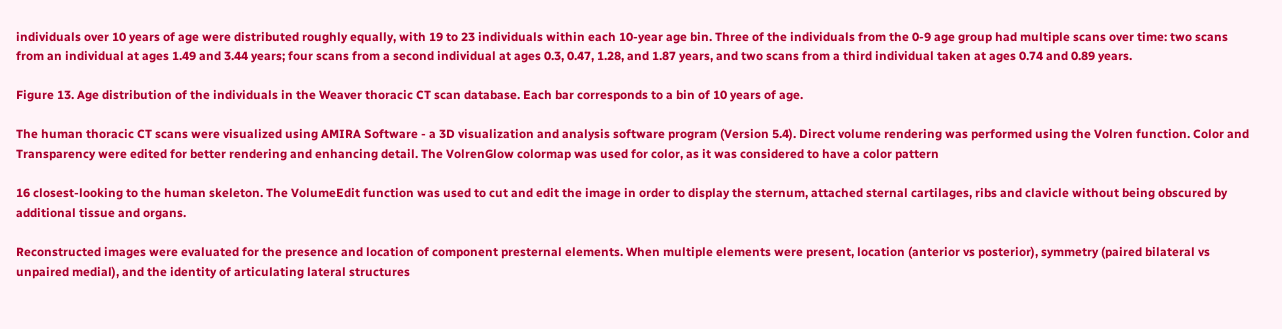individuals over 10 years of age were distributed roughly equally, with 19 to 23 individuals within each 10-year age bin. Three of the individuals from the 0-9 age group had multiple scans over time: two scans from an individual at ages 1.49 and 3.44 years; four scans from a second individual at ages 0.3, 0.47, 1.28, and 1.87 years, and two scans from a third individual taken at ages 0.74 and 0.89 years.

Figure 13. Age distribution of the individuals in the Weaver thoracic CT scan database. Each bar corresponds to a bin of 10 years of age.

The human thoracic CT scans were visualized using AMIRA Software - a 3D visualization and analysis software program (Version 5.4). Direct volume rendering was performed using the Volren function. Color and Transparency were edited for better rendering and enhancing detail. The VolrenGlow colormap was used for color, as it was considered to have a color pattern

16 closest-looking to the human skeleton. The VolumeEdit function was used to cut and edit the image in order to display the sternum, attached sternal cartilages, ribs and clavicle without being obscured by additional tissue and organs.

Reconstructed images were evaluated for the presence and location of component presternal elements. When multiple elements were present, location (anterior vs posterior), symmetry (paired bilateral vs unpaired medial), and the identity of articulating lateral structures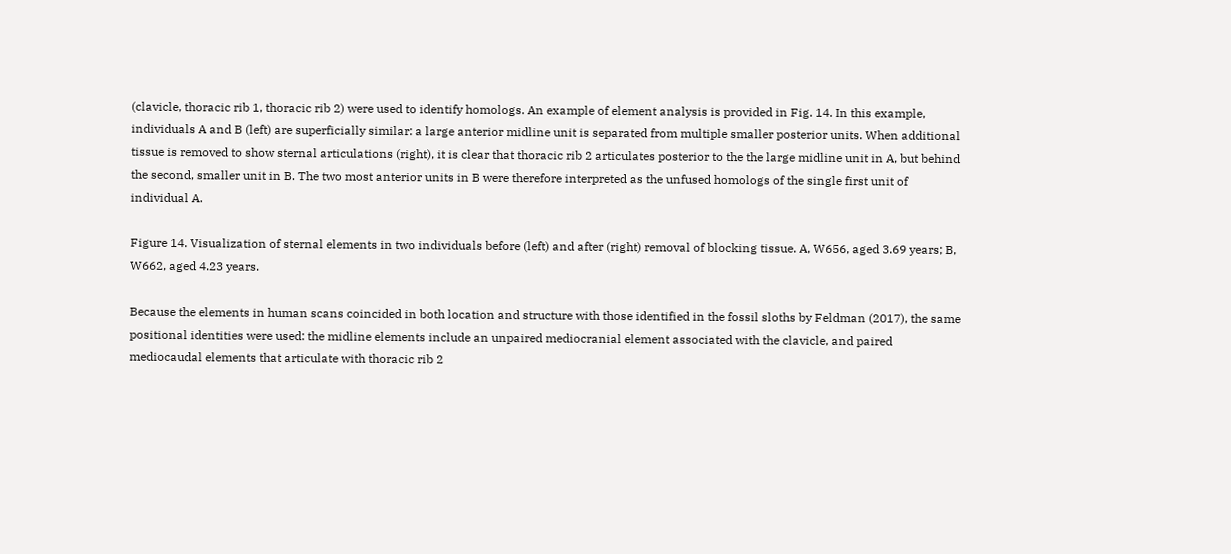(clavicle, thoracic rib 1, thoracic rib 2) were used to identify homologs. An example of element analysis is provided in Fig. 14. In this example, individuals A and B (left) are superficially similar: a large anterior midline unit is separated from multiple smaller posterior units. When additional tissue is removed to show sternal articulations (right), it is clear that thoracic rib 2 articulates posterior to the the large midline unit in A, but behind the second, smaller unit in B. The two most anterior units in B were therefore interpreted as the unfused homologs of the single first unit of individual A.

Figure 14. Visualization of sternal elements in two individuals before (left) and after (right) removal of blocking tissue. A, W656, aged 3.69 years; B, W662, aged 4.23 years.

Because the elements in human scans coincided in both location and structure with those identified in the fossil sloths by Feldman (2017), the same positional identities were used: the midline elements include an unpaired mediocranial element associated with the clavicle, and paired mediocaudal elements that articulate with thoracic rib 2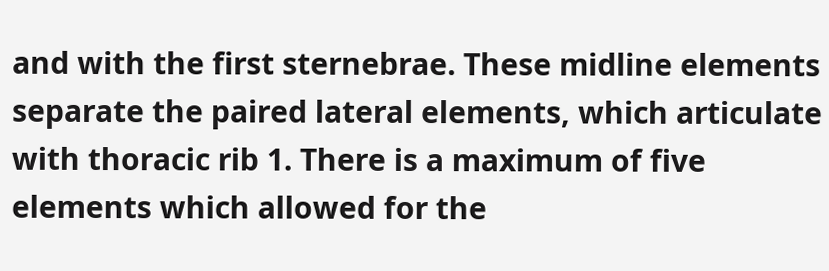and with the first sternebrae. These midline elements separate the paired lateral elements, which articulate with thoracic rib 1. There is a maximum of five elements which allowed for the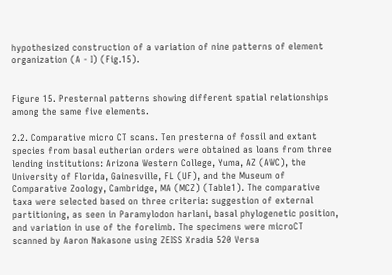hypothesized construction of a variation of nine patterns of element organization (A - I) (Fig.15).


Figure 15. Presternal patterns showing different spatial relationships among the same five elements.

2.2. Comparative micro CT scans. Ten presterna of fossil and extant species from basal eutherian orders were obtained as loans from three lending institutions: Arizona Western College, Yuma, AZ (AWC), the University of Florida, Gainesville, FL (UF), and the Museum of Comparative Zoology, Cambridge, MA (MCZ) (Table1). The comparative taxa were selected based on three criteria: suggestion of external partitioning, as seen in Paramylodon harlani, basal phylogenetic position, and variation in use of the forelimb. The specimens were microCT scanned by Aaron Nakasone using ZEISS Xradia 520 Versa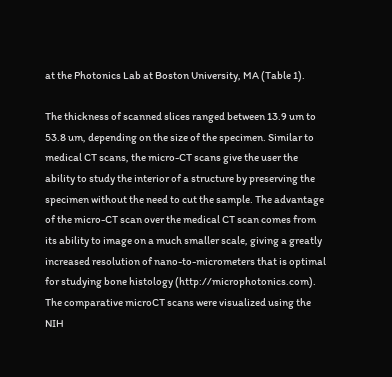at the Photonics Lab at Boston University, MA (Table 1).

The thickness of scanned slices ranged between 13.9 um to 53.8 um, depending on the size of the specimen. Similar to medical CT scans, the micro-CT scans give the user the ability to study the interior of a structure by preserving the specimen without the need to cut the sample. The advantage of the micro-CT scan over the medical CT scan comes from its ability to image on a much smaller scale, giving a greatly increased resolution of nano-to-micrometers that is optimal for studying bone histology (http://microphotonics.com). The comparative microCT scans were visualized using the NIH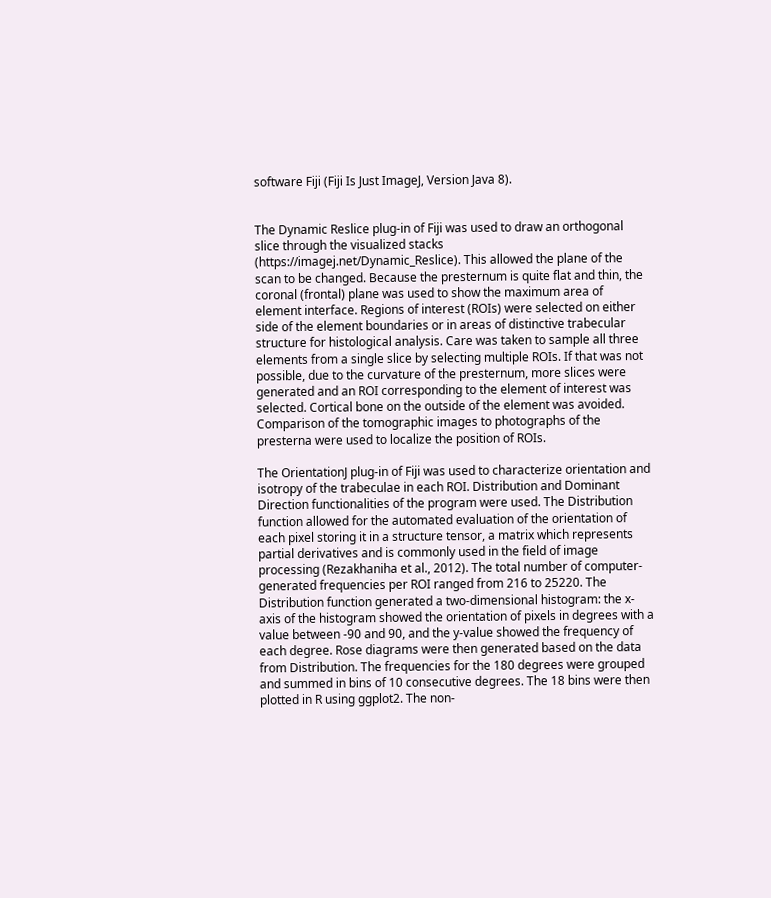software Fiji (Fiji Is Just ImageJ, Version Java 8).


The Dynamic Reslice plug-in of Fiji was used to draw an orthogonal slice through the visualized stacks (https://imagej.net/Dynamic_Reslice). This allowed the plane of the scan to be changed. Because the presternum is quite flat and thin, the coronal (frontal) plane was used to show the maximum area of element interface. Regions of interest (ROIs) were selected on either side of the element boundaries or in areas of distinctive trabecular structure for histological analysis. Care was taken to sample all three elements from a single slice by selecting multiple ROIs. If that was not possible, due to the curvature of the presternum, more slices were generated and an ROI corresponding to the element of interest was selected. Cortical bone on the outside of the element was avoided. Comparison of the tomographic images to photographs of the presterna were used to localize the position of ROIs.

The OrientationJ plug-in of Fiji was used to characterize orientation and isotropy of the trabeculae in each ROI. Distribution and Dominant Direction functionalities of the program were used. The Distribution function allowed for the automated evaluation of the orientation of each pixel storing it in a structure tensor, a matrix which represents partial derivatives and is commonly used in the field of image processing (Rezakhaniha et al., 2012). The total number of computer-generated frequencies per ROI ranged from 216 to 25220. The Distribution function generated a two-dimensional histogram: the x-axis of the histogram showed the orientation of pixels in degrees with a value between -90 and 90, and the y-value showed the frequency of each degree. Rose diagrams were then generated based on the data from Distribution. The frequencies for the 180 degrees were grouped and summed in bins of 10 consecutive degrees. The 18 bins were then plotted in R using ggplot2. The non-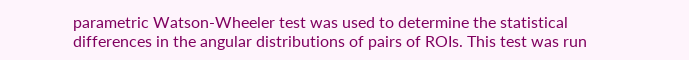parametric Watson-Wheeler test was used to determine the statistical differences in the angular distributions of pairs of ROIs. This test was run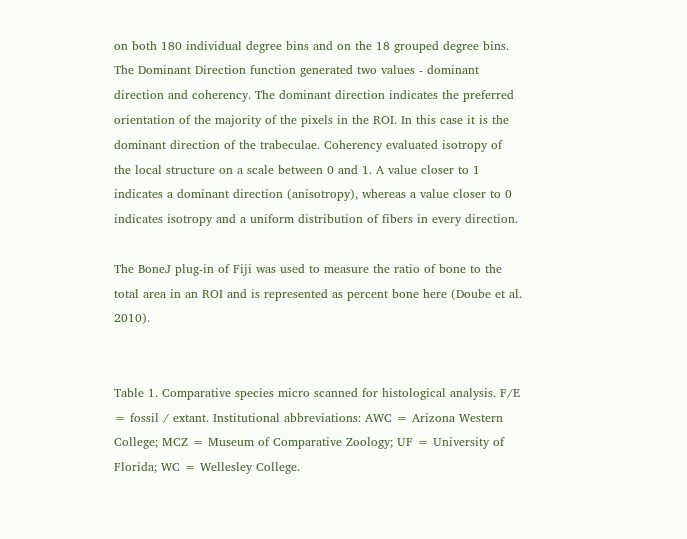on both 180 individual degree bins and on the 18 grouped degree bins. The Dominant Direction function generated two values - dominant direction and coherency. The dominant direction indicates the preferred orientation of the majority of the pixels in the ROI. In this case it is the dominant direction of the trabeculae. Coherency evaluated isotropy of the local structure on a scale between 0 and 1. A value closer to 1 indicates a dominant direction (anisotropy), whereas a value closer to 0 indicates isotropy and a uniform distribution of fibers in every direction.

The BoneJ plug-in of Fiji was used to measure the ratio of bone to the total area in an ROI and is represented as percent bone here (Doube et al. 2010).


Table 1. Comparative species micro scanned for histological analysis. F/E = fossil / extant. Institutional abbreviations: AWC = Arizona Western College; MCZ = Museum of Comparative Zoology; UF = University of Florida; WC = Wellesley College.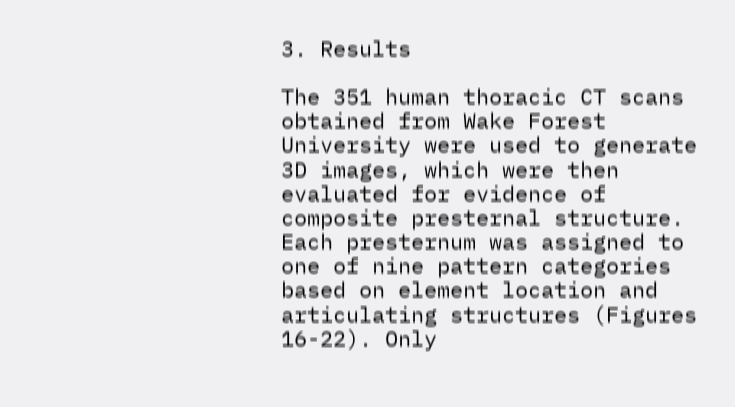3. Results

The 351 human thoracic CT scans obtained from Wake Forest University were used to generate 3D images, which were then evaluated for evidence of composite presternal structure. Each presternum was assigned to one of nine pattern categories based on element location and articulating structures (Figures 16-22). Only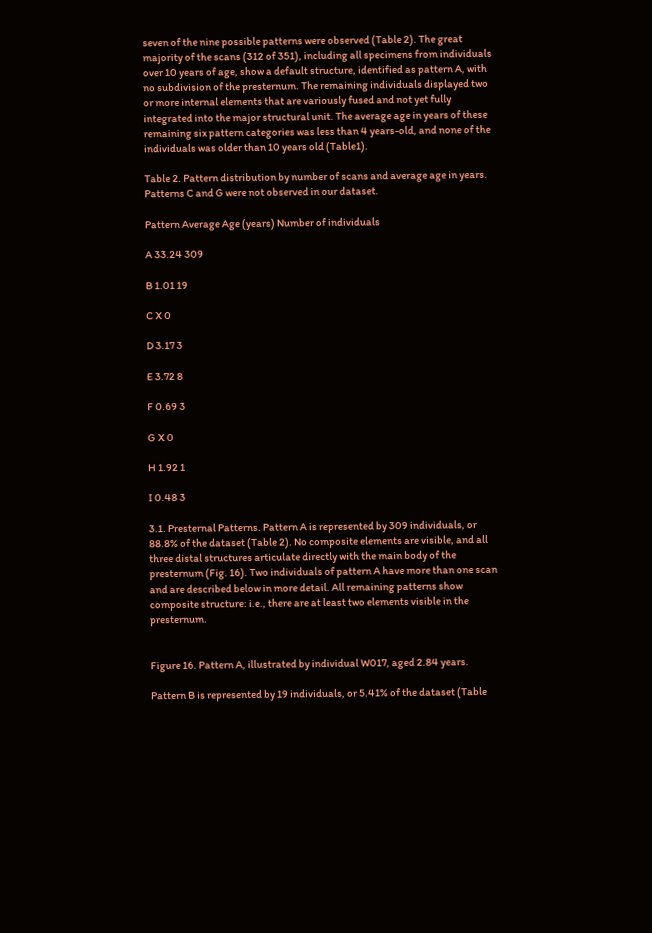seven of the nine possible patterns were observed (Table 2). The great majority of the scans (312 of 351), including all specimens from individuals over 10 years of age, show a default structure, identified as pattern A, with no subdivision of the presternum. The remaining individuals displayed two or more internal elements that are variously fused and not yet fully integrated into the major structural unit. The average age in years of these remaining six pattern categories was less than 4 years-old, and none of the individuals was older than 10 years old (Table1).

Table 2. Pattern distribution by number of scans and average age in years. Patterns C and G were not observed in our dataset.

Pattern Average Age (years) Number of individuals

A 33.24 309

B 1.01 19

C X 0

D 3.17 3

E 3.72 8

F 0.69 3

G X 0

H 1.92 1

I 0.48 3

3.1. Presternal Patterns. Pattern A is represented by 309 individuals, or 88.8% of the dataset (Table 2). No composite elements are visible, and all three distal structures articulate directly with the main body of the presternum (Fig. 16). Two individuals of pattern A have more than one scan and are described below in more detail. All remaining patterns show composite structure: i.e., there are at least two elements visible in the presternum.


Figure 16. Pattern A, illustrated by individual W017, aged 2.84 years.

Pattern B is represented by 19 individuals, or 5.41% of the dataset (Table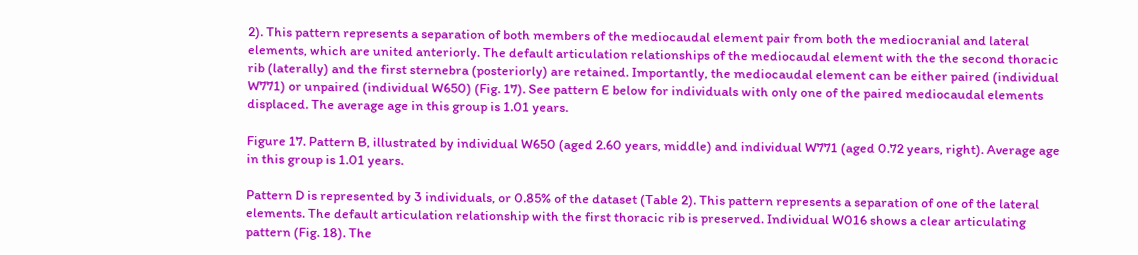2). This pattern represents a separation of both members of the mediocaudal element pair from both the mediocranial and lateral elements, which are united anteriorly. The default articulation relationships of the mediocaudal element with the the second thoracic rib (laterally) and the first sternebra (posteriorly) are retained. Importantly, the mediocaudal element can be either paired (individual W771) or unpaired (individual W650) (Fig. 17). See pattern E below for individuals with only one of the paired mediocaudal elements displaced. The average age in this group is 1.01 years.

Figure 17. Pattern B, illustrated by individual W650 (aged 2.60 years, middle) and individual W771 (aged 0.72 years, right). Average age in this group is 1.01 years.

Pattern D is represented by 3 individuals, or 0.85% of the dataset (Table 2). This pattern represents a separation of one of the lateral elements. The default articulation relationship with the first thoracic rib is preserved. Individual W016 shows a clear articulating pattern (Fig. 18). The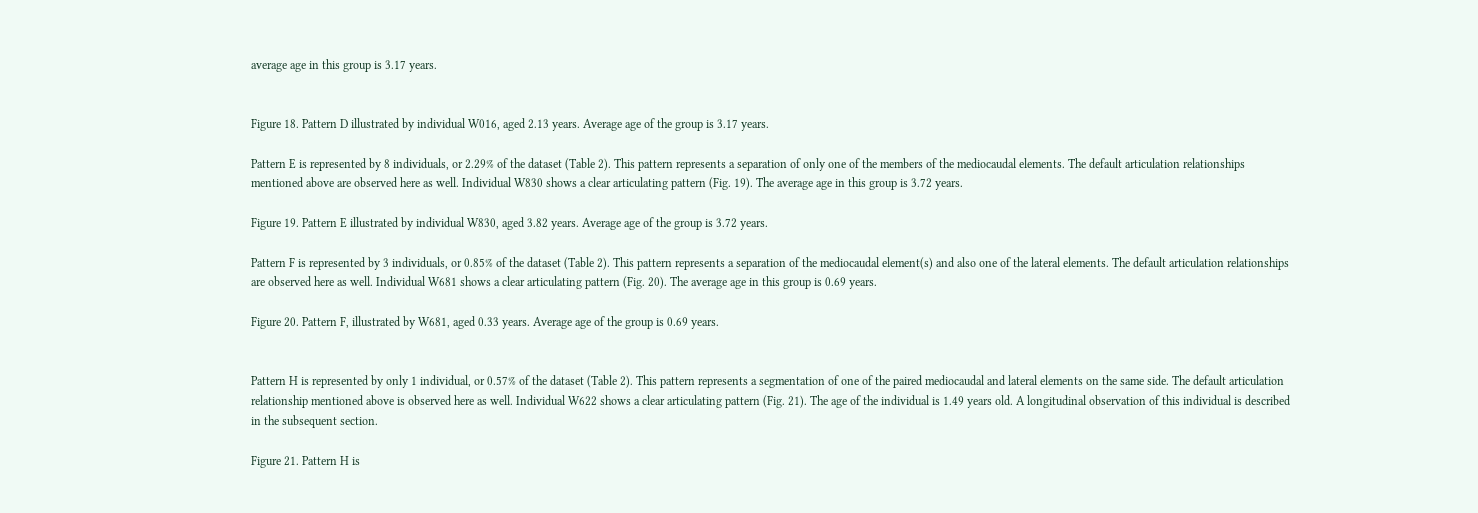average age in this group is 3.17 years.


Figure 18. Pattern D illustrated by individual W016, aged 2.13 years. Average age of the group is 3.17 years.

Pattern E is represented by 8 individuals, or 2.29% of the dataset (Table 2). This pattern represents a separation of only one of the members of the mediocaudal elements. The default articulation relationships mentioned above are observed here as well. Individual W830 shows a clear articulating pattern (Fig. 19). The average age in this group is 3.72 years.

Figure 19. Pattern E illustrated by individual W830, aged 3.82 years. Average age of the group is 3.72 years.

Pattern F is represented by 3 individuals, or 0.85% of the dataset (Table 2). This pattern represents a separation of the mediocaudal element(s) and also one of the lateral elements. The default articulation relationships are observed here as well. Individual W681 shows a clear articulating pattern (Fig. 20). The average age in this group is 0.69 years.

Figure 20. Pattern F, illustrated by W681, aged 0.33 years. Average age of the group is 0.69 years.


Pattern H is represented by only 1 individual, or 0.57% of the dataset (Table 2). This pattern represents a segmentation of one of the paired mediocaudal and lateral elements on the same side. The default articulation relationship mentioned above is observed here as well. Individual W622 shows a clear articulating pattern (Fig. 21). The age of the individual is 1.49 years old. A longitudinal observation of this individual is described in the subsequent section.

Figure 21. Pattern H is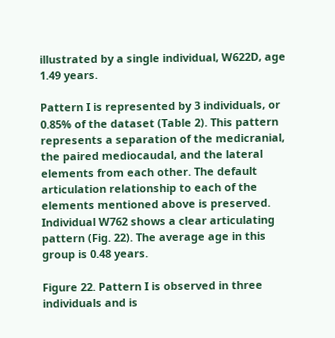illustrated by a single individual, W622D, age 1.49 years.

Pattern I is represented by 3 individuals, or 0.85% of the dataset (Table 2). This pattern represents a separation of the medicranial, the paired mediocaudal, and the lateral elements from each other. The default articulation relationship to each of the elements mentioned above is preserved. Individual W762 shows a clear articulating pattern (Fig. 22). The average age in this group is 0.48 years.

Figure 22. Pattern I is observed in three individuals and is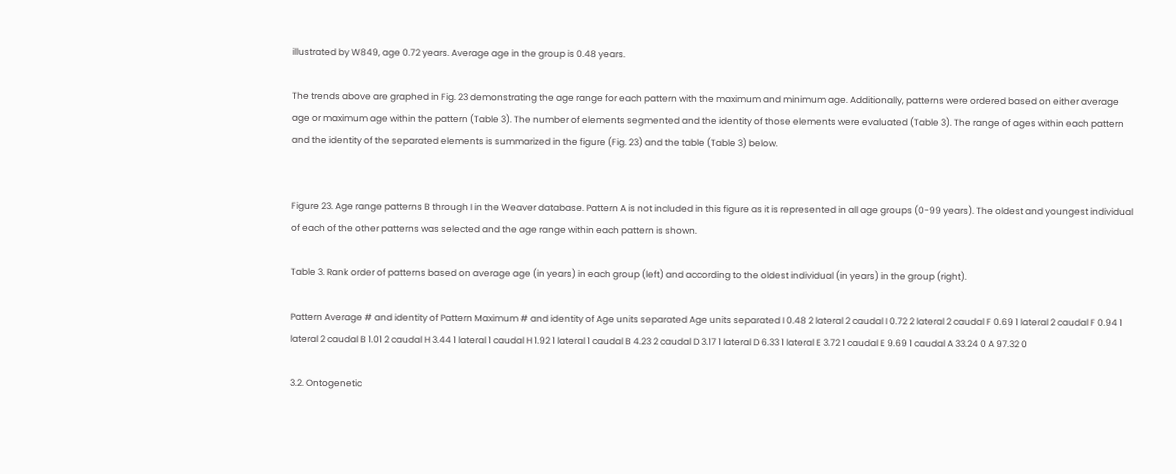illustrated by W849, age 0.72 years. Average age in the group is 0.48 years.

The trends above are graphed in Fig. 23 demonstrating the age range for each pattern with the maximum and minimum age. Additionally, patterns were ordered based on either average age or maximum age within the pattern (Table 3). The number of elements segmented and the identity of those elements were evaluated (Table 3). The range of ages within each pattern and the identity of the separated elements is summarized in the figure (Fig. 23) and the table (Table 3) below.


Figure 23. Age range patterns B through I in the Weaver database. Pattern A is not included in this figure as it is represented in all age groups (0-99 years). The oldest and youngest individual of each of the other patterns was selected and the age range within each pattern is shown.

Table 3. Rank order of patterns based on average age (in years) in each group (left) and according to the oldest individual (in years) in the group (right).

Pattern Average # and identity of Pattern Maximum # and identity of Age units separated Age units separated I 0.48 2 lateral 2 caudal I 0.72 2 lateral 2 caudal F 0.69 1 lateral 2 caudal F 0.94 1 lateral 2 caudal B 1.01 2 caudal H 3.44 1 lateral 1 caudal H 1.92 1 lateral 1 caudal B 4.23 2 caudal D 3.17 1 lateral D 6.33 1 lateral E 3.72 1 caudal E 9.69 1 caudal A 33.24 0 A 97.32 0

3.2. Ontogenetic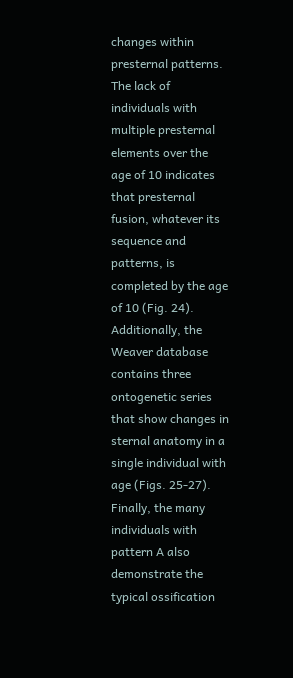changes within presternal patterns. The lack of individuals with multiple presternal elements over the age of 10 indicates that presternal fusion, whatever its sequence and patterns, is completed by the age of 10 (Fig. 24). Additionally, the Weaver database contains three ontogenetic series that show changes in sternal anatomy in a single individual with age (Figs. 25-27). Finally, the many individuals with pattern A also demonstrate the typical ossification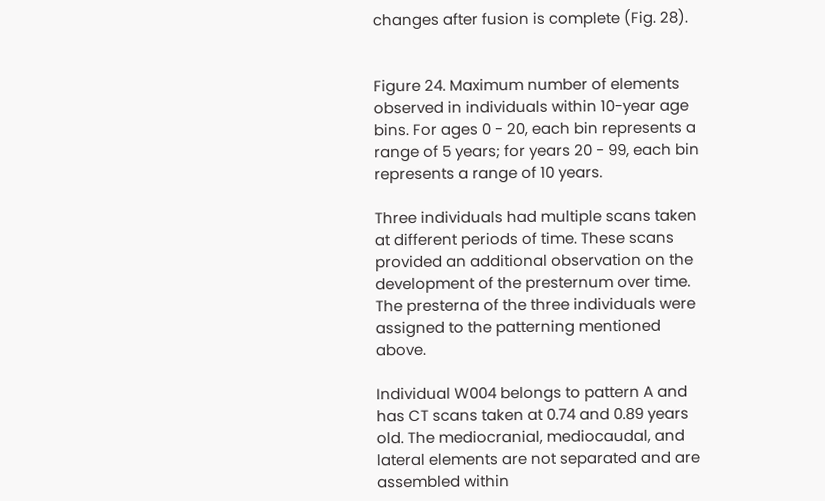changes after fusion is complete (Fig. 28).


Figure 24. Maximum number of elements observed in individuals within 10-year age bins. For ages 0 - 20, each bin represents a range of 5 years; for years 20 - 99, each bin represents a range of 10 years.

Three individuals had multiple scans taken at different periods of time. These scans provided an additional observation on the development of the presternum over time. The presterna of the three individuals were assigned to the patterning mentioned above.

Individual W004 belongs to pattern A and has CT scans taken at 0.74 and 0.89 years old. The mediocranial, mediocaudal, and lateral elements are not separated and are assembled within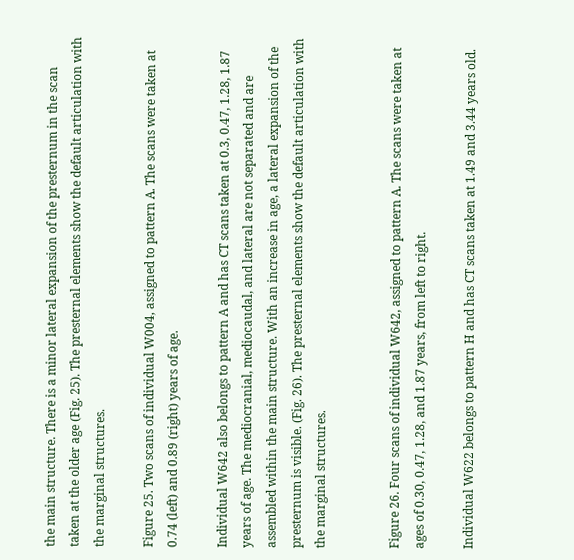the main structure. There is a minor lateral expansion of the presternum in the scan taken at the older age (Fig. 25). The presternal elements show the default articulation with the marginal structures.

Figure 25. Two scans of individual W004, assigned to pattern A. The scans were taken at 0.74 (left) and 0.89 (right) years of age.

Individual W642 also belongs to pattern A and has CT scans taken at 0.3, 0.47, 1.28, 1.87 years of age. The mediocranial, mediocaudal, and lateral are not separated and are assembled within the main structure. With an increase in age, a lateral expansion of the presternum is visible. (Fig. 26). The presternal elements show the default articulation with the marginal structures.


Figure 26. Four scans of individual W642, assigned to pattern A. The scans were taken at ages of 0.30, 0.47, 1.28, and 1.87 years, from left to right.

Individual W622 belongs to pattern H and has CT scans taken at 1.49 and 3.44 years old.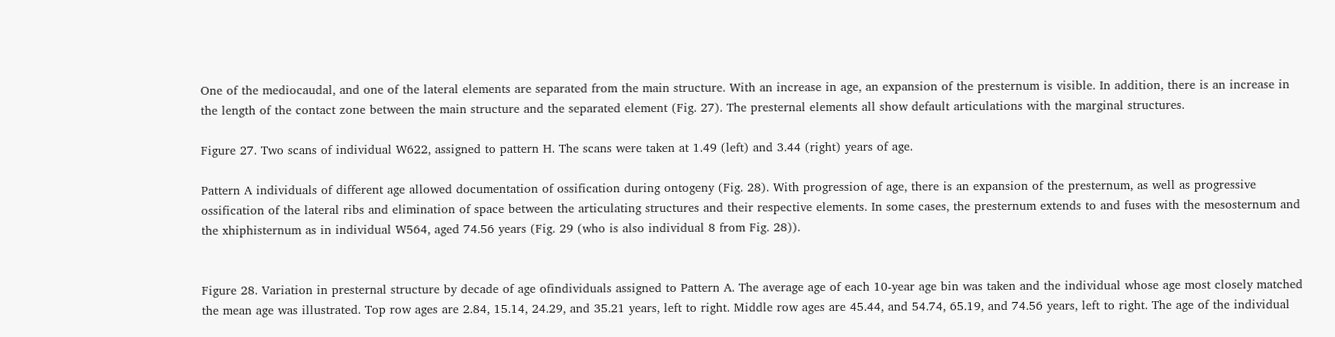One of the mediocaudal, and one of the lateral elements are separated from the main structure. With an increase in age, an expansion of the presternum is visible. In addition, there is an increase in the length of the contact zone between the main structure and the separated element (Fig. 27). The presternal elements all show default articulations with the marginal structures.

Figure 27. Two scans of individual W622, assigned to pattern H. The scans were taken at 1.49 (left) and 3.44 (right) years of age.

Pattern A individuals of different age allowed documentation of ossification during ontogeny (Fig. 28). With progression of age, there is an expansion of the presternum, as well as progressive ossification of the lateral ribs and elimination of space between the articulating structures and their respective elements. In some cases, the presternum extends to and fuses with the mesosternum and the xhiphisternum as in individual W564, aged 74.56 years (Fig. 29 (who is also individual 8 from Fig. 28)).


Figure 28. Variation in presternal structure by decade of age ofindividuals assigned to Pattern A. The average age of each 10-year age bin was taken and the individual whose age most closely matched the mean age was illustrated. Top row ages are 2.84, 15.14, 24.29, and 35.21 years, left to right. Middle row ages are 45.44, and 54.74, 65.19, and 74.56 years, left to right. The age of the individual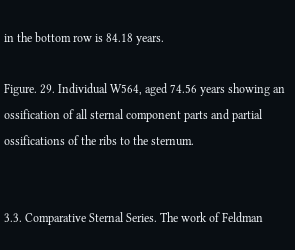in the bottom row is 84.18 years.

Figure. 29. Individual W564, aged 74.56 years showing an ossification of all sternal component parts and partial ossifications of the ribs to the sternum.


3.3. Comparative Sternal Series. The work of Feldman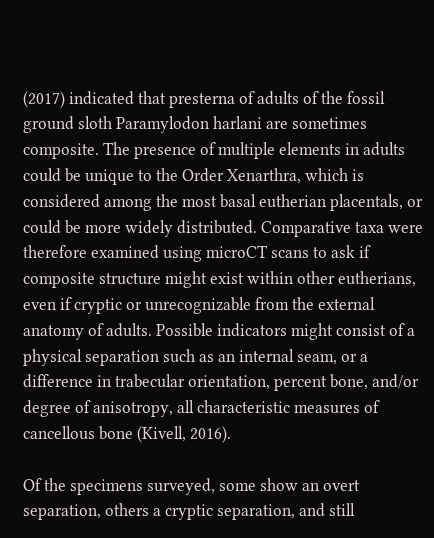(2017) indicated that presterna of adults of the fossil ground sloth Paramylodon harlani are sometimes composite. The presence of multiple elements in adults could be unique to the Order Xenarthra, which is considered among the most basal eutherian placentals, or could be more widely distributed. Comparative taxa were therefore examined using microCT scans to ask if composite structure might exist within other eutherians, even if cryptic or unrecognizable from the external anatomy of adults. Possible indicators might consist of a physical separation such as an internal seam, or a difference in trabecular orientation, percent bone, and/or degree of anisotropy, all characteristic measures of cancellous bone (Kivell, 2016).

Of the specimens surveyed, some show an overt separation, others a cryptic separation, and still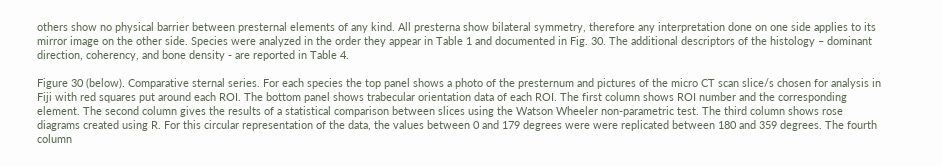others show no physical barrier between presternal elements of any kind. All presterna show bilateral symmetry, therefore any interpretation done on one side applies to its mirror image on the other side. Species were analyzed in the order they appear in Table 1 and documented in Fig. 30. The additional descriptors of the histology – dominant direction, coherency, and bone density - are reported in Table 4.

Figure 30 (below). Comparative sternal series. For each species the top panel shows a photo of the presternum and pictures of the micro CT scan slice/s chosen for analysis in Fiji with red squares put around each ROI. The bottom panel shows trabecular orientation data of each ROI. The first column shows ROI number and the corresponding element. The second column gives the results of a statistical comparison between slices using the Watson Wheeler non-parametric test. The third column shows rose diagrams created using R. For this circular representation of the data, the values between 0 and 179 degrees were were replicated between 180 and 359 degrees. The fourth column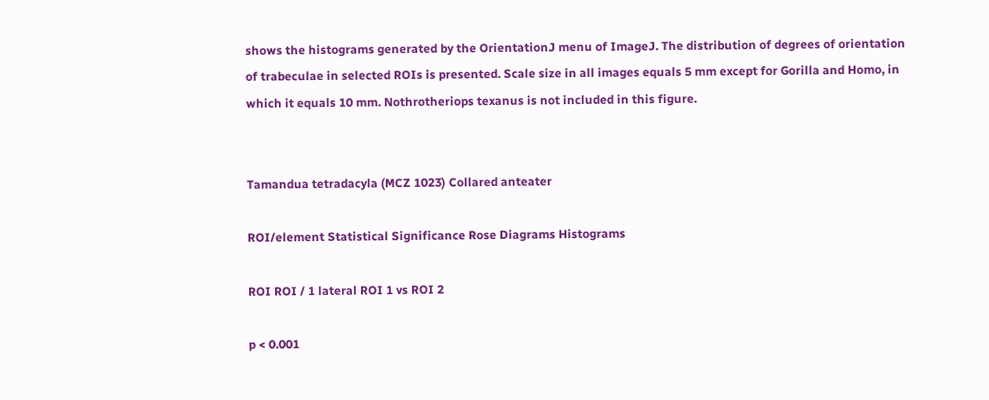shows the histograms generated by the OrientationJ menu of ImageJ. The distribution of degrees of orientation of trabeculae in selected ROIs is presented. Scale size in all images equals 5 mm except for Gorilla and Homo, in which it equals 10 mm. Nothrotheriops texanus is not included in this figure.


Tamandua tetradacyla (MCZ 1023) Collared anteater

ROI/element Statistical Significance Rose Diagrams Histograms

ROI ROI / 1 lateral ROI 1 vs ROI 2

p < 0.001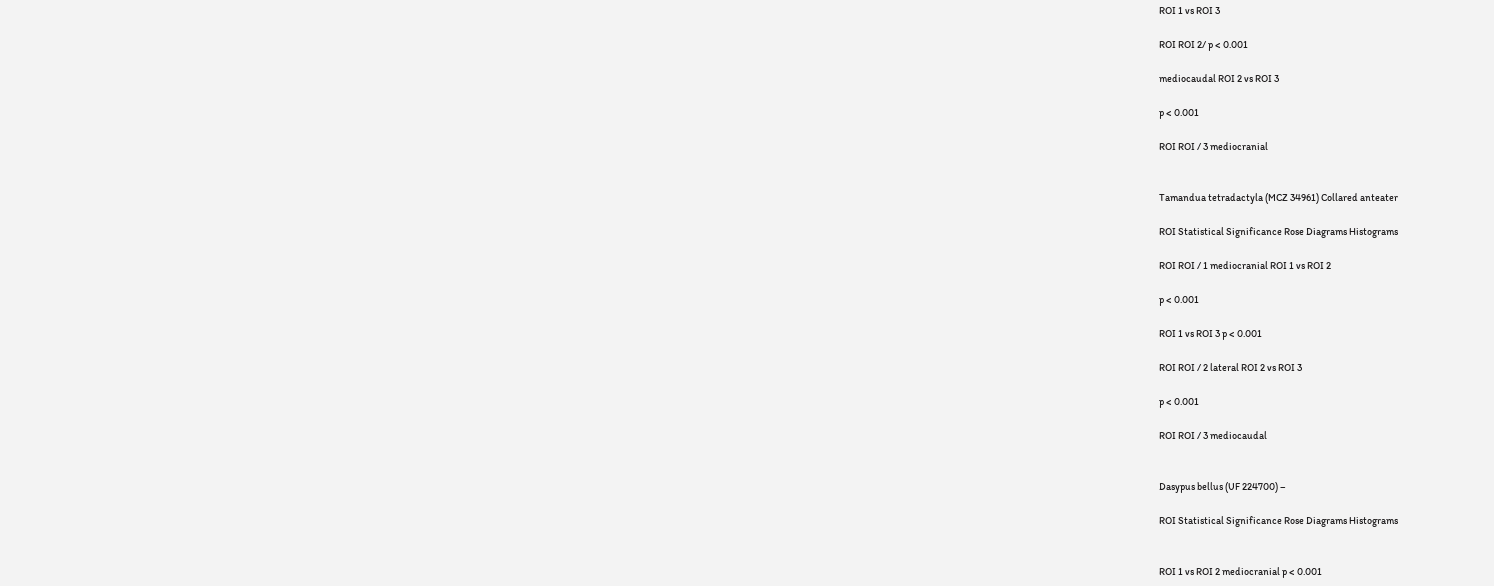ROI 1 vs ROI 3

ROI ROI 2/ p < 0.001

mediocaudal ROI 2 vs ROI 3

p < 0.001

ROI ROI / 3 mediocranial


Tamandua tetradactyla (MCZ 34961) Collared anteater

ROI Statistical Significance Rose Diagrams Histograms

ROI ROI / 1 mediocranial ROI 1 vs ROI 2

p < 0.001

ROI 1 vs ROI 3 p < 0.001

ROI ROI / 2 lateral ROI 2 vs ROI 3

p < 0.001

ROI ROI / 3 mediocaudal


Dasypus bellus (UF 224700) –

ROI Statistical Significance Rose Diagrams Histograms


ROI 1 vs ROI 2 mediocranial p < 0.001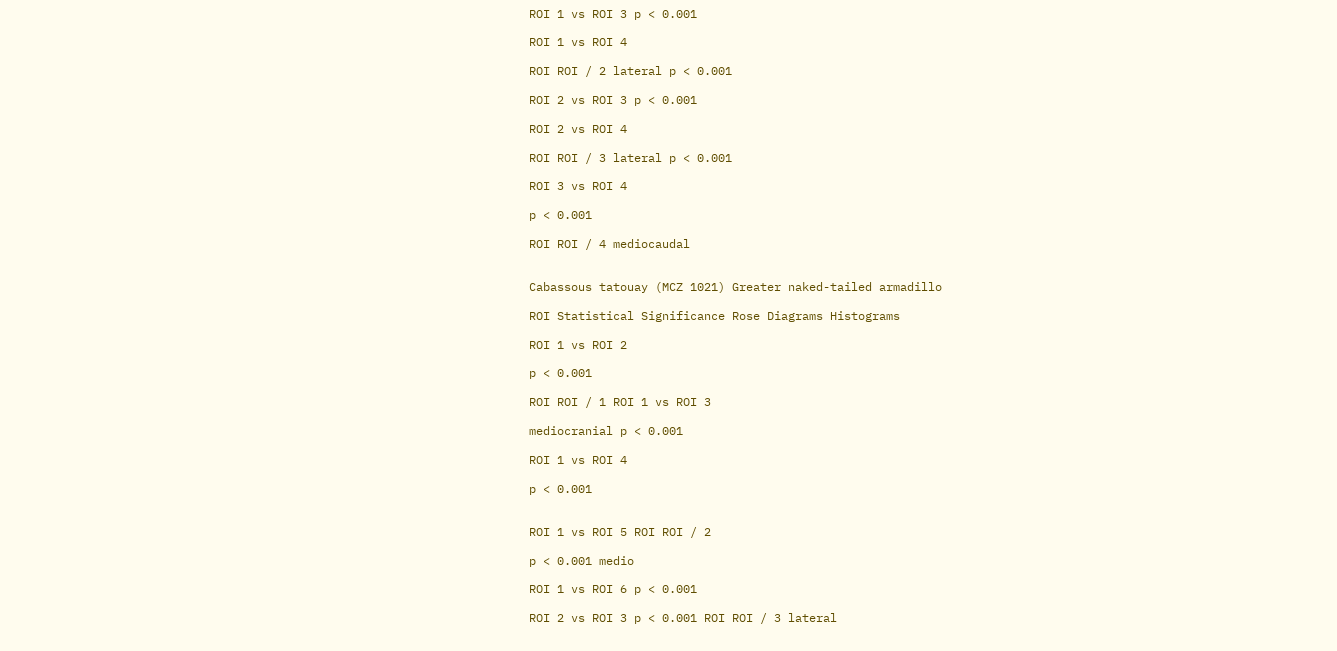ROI 1 vs ROI 3 p < 0.001

ROI 1 vs ROI 4

ROI ROI / 2 lateral p < 0.001

ROI 2 vs ROI 3 p < 0.001

ROI 2 vs ROI 4

ROI ROI / 3 lateral p < 0.001

ROI 3 vs ROI 4

p < 0.001

ROI ROI / 4 mediocaudal


Cabassous tatouay (MCZ 1021) Greater naked-tailed armadillo

ROI Statistical Significance Rose Diagrams Histograms

ROI 1 vs ROI 2

p < 0.001

ROI ROI / 1 ROI 1 vs ROI 3

mediocranial p < 0.001

ROI 1 vs ROI 4

p < 0.001


ROI 1 vs ROI 5 ROI ROI / 2

p < 0.001 medio

ROI 1 vs ROI 6 p < 0.001

ROI 2 vs ROI 3 p < 0.001 ROI ROI / 3 lateral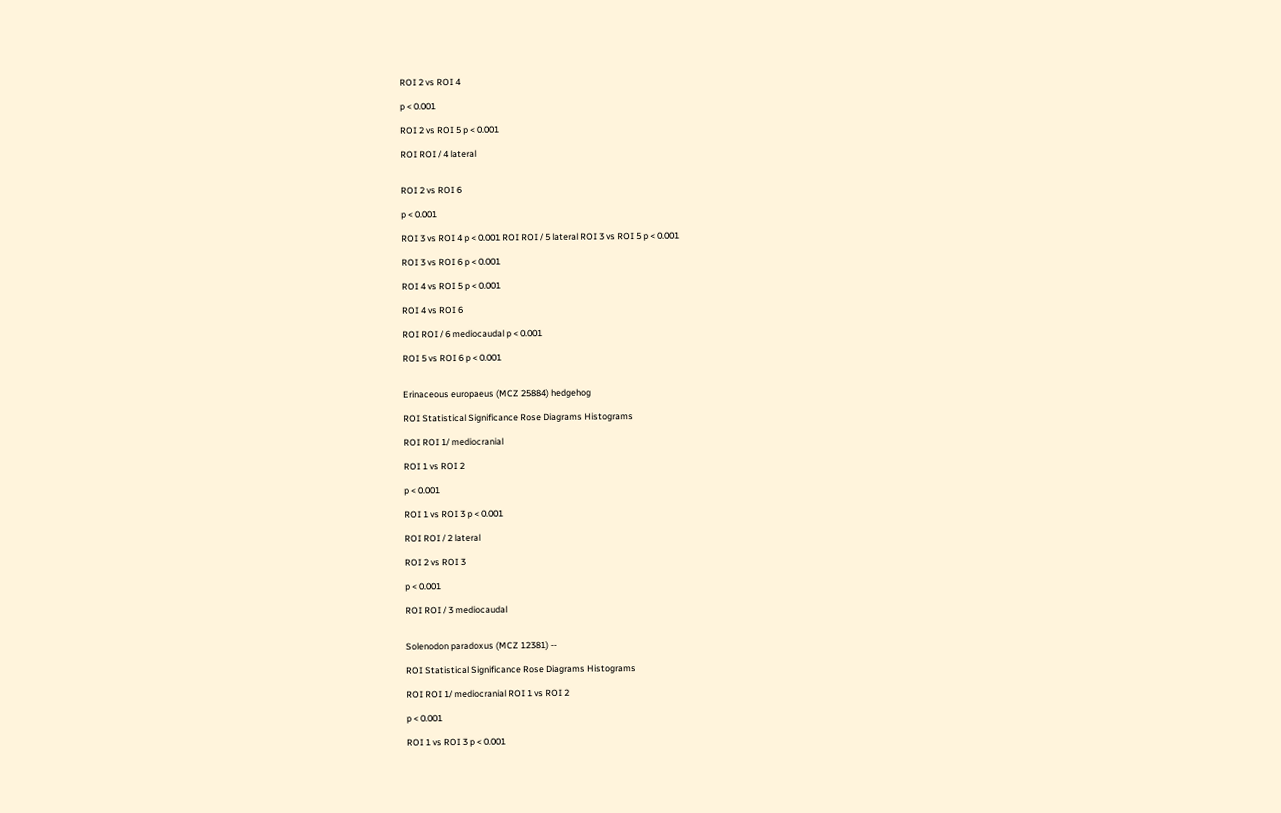ROI 2 vs ROI 4

p < 0.001

ROI 2 vs ROI 5 p < 0.001

ROI ROI / 4 lateral


ROI 2 vs ROI 6

p < 0.001

ROI 3 vs ROI 4 p < 0.001 ROI ROI / 5 lateral ROI 3 vs ROI 5 p < 0.001

ROI 3 vs ROI 6 p < 0.001

ROI 4 vs ROI 5 p < 0.001

ROI 4 vs ROI 6

ROI ROI / 6 mediocaudal p < 0.001

ROI 5 vs ROI 6 p < 0.001


Erinaceous europaeus (MCZ 25884) hedgehog

ROI Statistical Significance Rose Diagrams Histograms

ROI ROI 1/ mediocranial

ROI 1 vs ROI 2

p < 0.001

ROI 1 vs ROI 3 p < 0.001

ROI ROI / 2 lateral

ROI 2 vs ROI 3

p < 0.001

ROI ROI / 3 mediocaudal


Solenodon paradoxus (MCZ 12381) --

ROI Statistical Significance Rose Diagrams Histograms

ROI ROI 1/ mediocranial ROI 1 vs ROI 2

p < 0.001

ROI 1 vs ROI 3 p < 0.001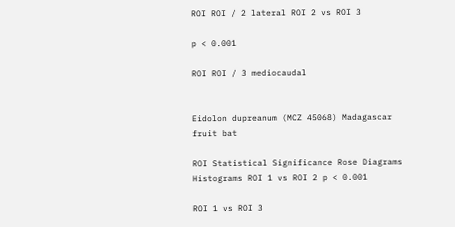ROI ROI / 2 lateral ROI 2 vs ROI 3

p < 0.001

ROI ROI / 3 mediocaudal


Eidolon dupreanum (MCZ 45068) Madagascar fruit bat

ROI Statistical Significance Rose Diagrams Histograms ROI 1 vs ROI 2 p < 0.001

ROI 1 vs ROI 3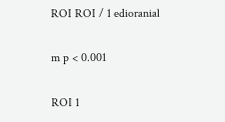ROI ROI / 1 edioranial

m p < 0.001

ROI 1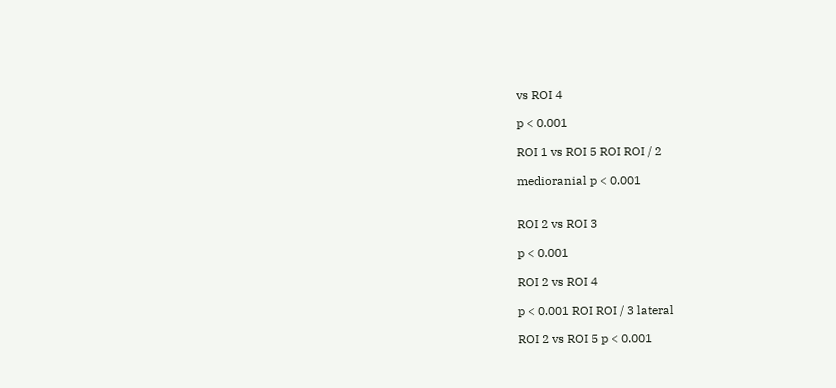vs ROI 4

p < 0.001

ROI 1 vs ROI 5 ROI ROI / 2

medioranial p < 0.001


ROI 2 vs ROI 3

p < 0.001

ROI 2 vs ROI 4

p < 0.001 ROI ROI / 3 lateral

ROI 2 vs ROI 5 p < 0.001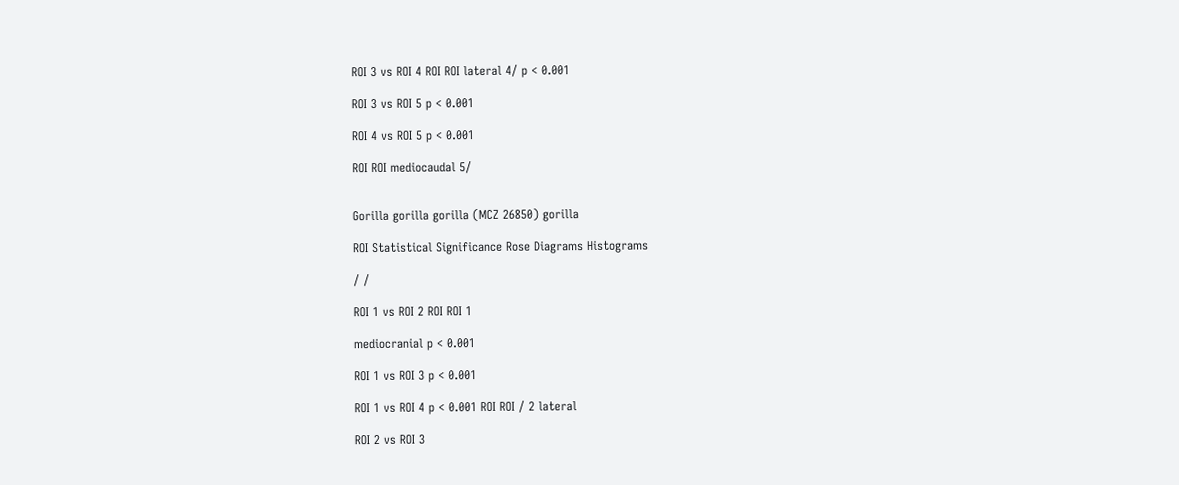ROI 3 vs ROI 4 ROI ROI lateral 4/ p < 0.001

ROI 3 vs ROI 5 p < 0.001

ROI 4 vs ROI 5 p < 0.001

ROI ROI mediocaudal 5/


Gorilla gorilla gorilla (MCZ 26850) gorilla

ROI Statistical Significance Rose Diagrams Histograms

/ /

ROI 1 vs ROI 2 ROI ROI 1

mediocranial p < 0.001

ROI 1 vs ROI 3 p < 0.001

ROI 1 vs ROI 4 p < 0.001 ROI ROI / 2 lateral

ROI 2 vs ROI 3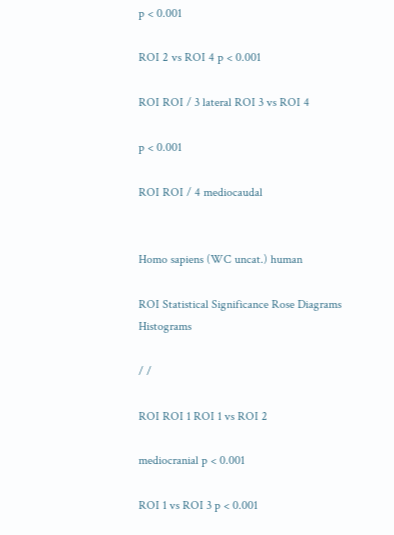p < 0.001

ROI 2 vs ROI 4 p < 0.001

ROI ROI / 3 lateral ROI 3 vs ROI 4

p < 0.001

ROI ROI / 4 mediocaudal


Homo sapiens (WC uncat.) human

ROI Statistical Significance Rose Diagrams Histograms

/ /

ROI ROI 1 ROI 1 vs ROI 2

mediocranial p < 0.001

ROI 1 vs ROI 3 p < 0.001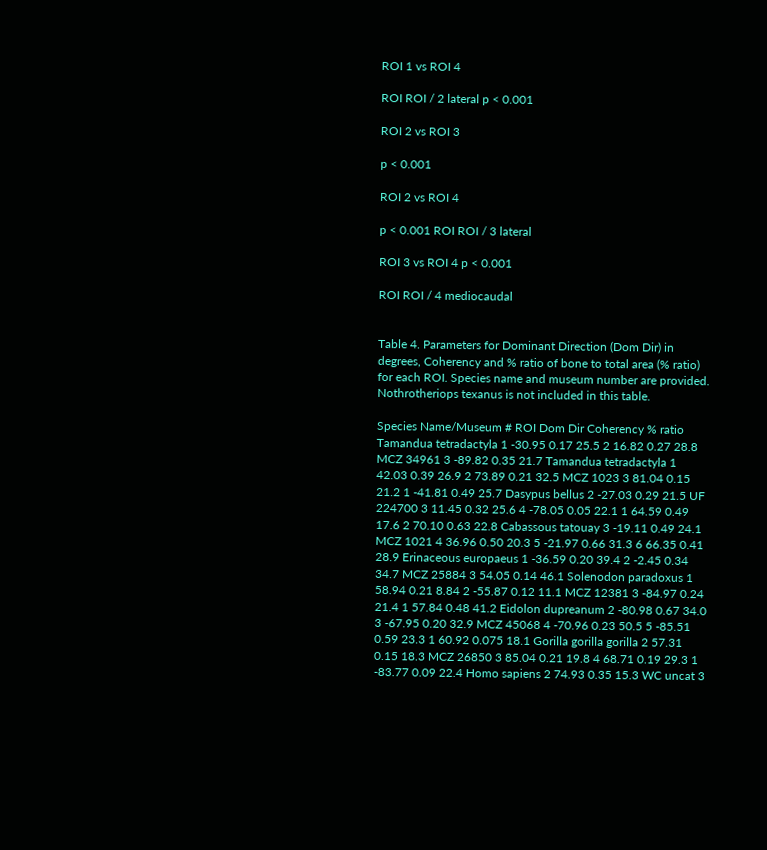ROI 1 vs ROI 4

ROI ROI / 2 lateral p < 0.001

ROI 2 vs ROI 3

p < 0.001

ROI 2 vs ROI 4

p < 0.001 ROI ROI / 3 lateral

ROI 3 vs ROI 4 p < 0.001

ROI ROI / 4 mediocaudal


Table 4. Parameters for Dominant Direction (Dom Dir) in degrees, Coherency and % ratio of bone to total area (% ratio) for each ROI. Species name and museum number are provided. Nothrotheriops texanus is not included in this table.

Species Name/Museum # ROI Dom Dir Coherency % ratio Tamandua tetradactyla 1 -30.95 0.17 25.5 2 16.82 0.27 28.8 MCZ 34961 3 -89.82 0.35 21.7 Tamandua tetradactyla 1 42.03 0.39 26.9 2 73.89 0.21 32.5 MCZ 1023 3 81.04 0.15 21.2 1 -41.81 0.49 25.7 Dasypus bellus 2 -27.03 0.29 21.5 UF 224700 3 11.45 0.32 25.6 4 -78.05 0.05 22.1 1 64.59 0.49 17.6 2 70.10 0.63 22.8 Cabassous tatouay 3 -19.11 0.49 24.1 MCZ 1021 4 36.96 0.50 20.3 5 -21.97 0.66 31.3 6 66.35 0.41 28.9 Erinaceous europaeus 1 -36.59 0.20 39.4 2 -2.45 0.34 34.7 MCZ 25884 3 54.05 0.14 46.1 Solenodon paradoxus 1 58.94 0.21 8.84 2 -55.87 0.12 11.1 MCZ 12381 3 -84.97 0.24 21.4 1 57.84 0.48 41.2 Eidolon dupreanum 2 -80.98 0.67 34.0 3 -67.95 0.20 32.9 MCZ 45068 4 -70.96 0.23 50.5 5 -85.51 0.59 23.3 1 60.92 0.075 18.1 Gorilla gorilla gorilla 2 57.31 0.15 18.3 MCZ 26850 3 85.04 0.21 19.8 4 68.71 0.19 29.3 1 -83.77 0.09 22.4 Homo sapiens 2 74.93 0.35 15.3 WC uncat 3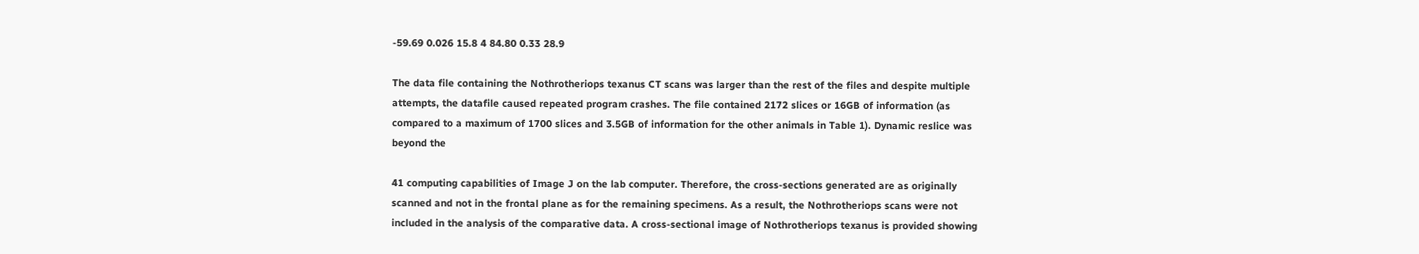-59.69 0.026 15.8 4 84.80 0.33 28.9

The data file containing the Nothrotheriops texanus CT scans was larger than the rest of the files and despite multiple attempts, the datafile caused repeated program crashes. The file contained 2172 slices or 16GB of information (as compared to a maximum of 1700 slices and 3.5GB of information for the other animals in Table 1). Dynamic reslice was beyond the

41 computing capabilities of Image J on the lab computer. Therefore, the cross-sections generated are as originally scanned and not in the frontal plane as for the remaining specimens. As a result, the Nothrotheriops scans were not included in the analysis of the comparative data. A cross-sectional image of Nothrotheriops texanus is provided showing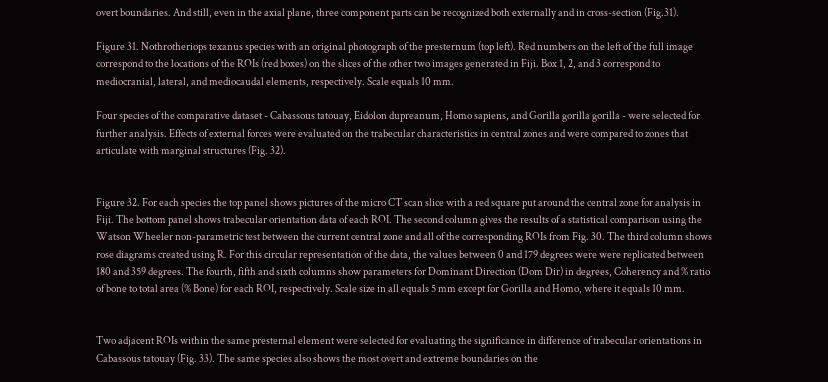overt boundaries. And still, even in the axial plane, three component parts can be recognized both externally and in cross-section (Fig.31).

Figure 31. Nothrotheriops texanus species with an original photograph of the presternum (top left). Red numbers on the left of the full image correspond to the locations of the ROIs (red boxes) on the slices of the other two images generated in Fiji. Box 1, 2, and 3 correspond to mediocranial, lateral, and mediocaudal elements, respectively. Scale equals 10 mm.

Four species of the comparative dataset - Cabassous tatouay, Eidolon dupreanum, Homo sapiens, and Gorilla gorilla gorilla - were selected for further analysis. Effects of external forces were evaluated on the trabecular characteristics in central zones and were compared to zones that articulate with marginal structures (Fig. 32).


Figure 32. For each species the top panel shows pictures of the micro CT scan slice with a red square put around the central zone for analysis in Fiji. The bottom panel shows trabecular orientation data of each ROI. The second column gives the results of a statistical comparison using the Watson Wheeler non-parametric test between the current central zone and all of the corresponding ROIs from Fig. 30. The third column shows rose diagrams created using R. For this circular representation of the data, the values between 0 and 179 degrees were were replicated between 180 and 359 degrees. The fourth, fifth and sixth columns show parameters for Dominant Direction (Dom Dir) in degrees, Coherency and % ratio of bone to total area (% Bone) for each ROI, respectively. Scale size in all equals 5 mm except for Gorilla and Homo, where it equals 10 mm.


Two adjacent ROIs within the same presternal element were selected for evaluating the significance in difference of trabecular orientations in Cabassous tatouay (Fig. 33). The same species also shows the most overt and extreme boundaries on the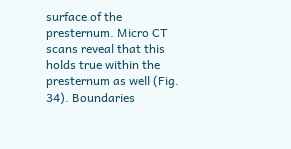surface of the presternum. Micro CT scans reveal that this holds true within the presternum as well (Fig. 34). Boundaries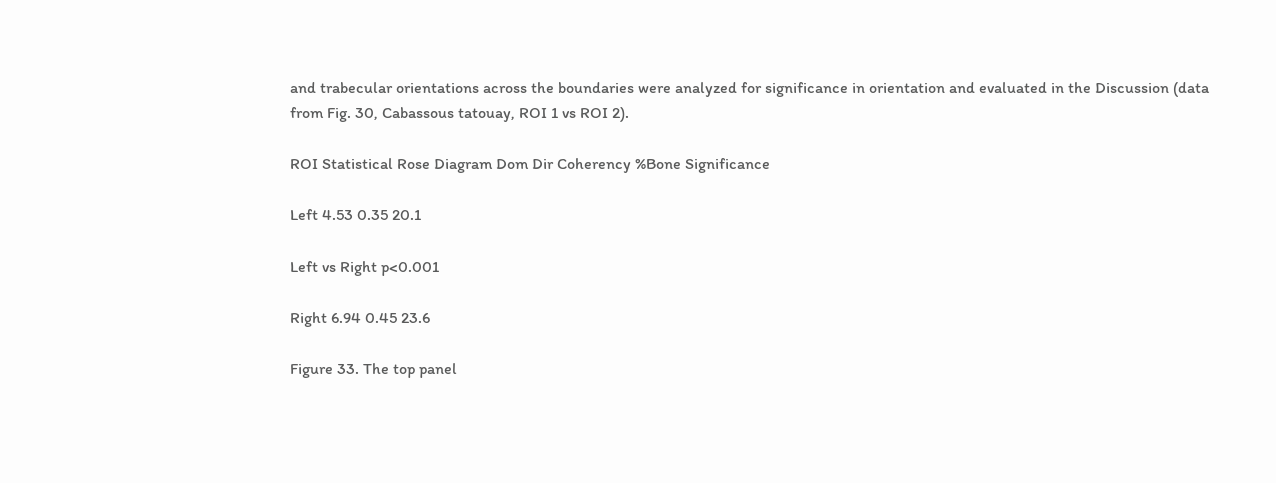and trabecular orientations across the boundaries were analyzed for significance in orientation and evaluated in the Discussion (data from Fig. 30, Cabassous tatouay, ROI 1 vs ROI 2).

ROI Statistical Rose Diagram Dom Dir Coherency %Bone Significance

Left 4.53 0.35 20.1

Left vs Right p<0.001

Right 6.94 0.45 23.6

Figure 33. The top panel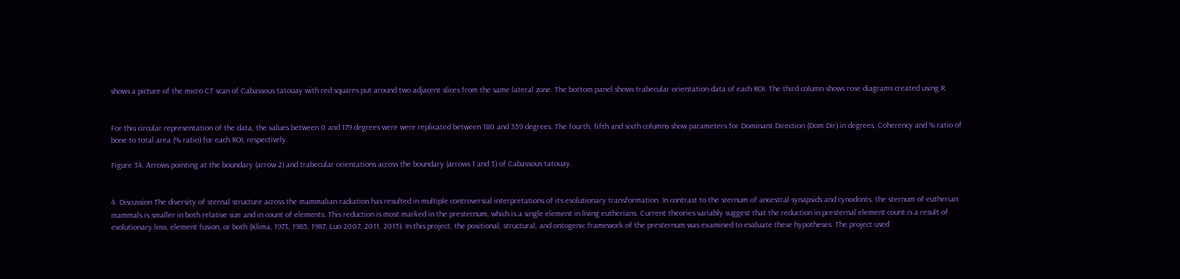shows a picture of the micro CT scan of Cabassous tatouay with red squares put around two adjacent slices from the same lateral zone. The bottom panel shows trabecular orientation data of each ROI. The third column shows rose diagrams created using R.


For this circular representation of the data, the values between 0 and 179 degrees were were replicated between 180 and 359 degrees. The fourth, fifth and sixth columns show parameters for Dominant Direction (Dom Dir) in degrees, Coherency and % ratio of bone to total area (% ratio) for each ROI, respectively.

Figure 34. Arrows pointing at the boundary (arrow 2) and trabecular orientations across the boundary (arrows 1 and 3) of Cabassous tatouay.


4. Discussion The diversity of sternal structure across the mammalian radiation has resulted in multiple controversial interpretations of its evolutionary transformation. In contrast to the sternum of ancestral synapsids and cynodonts, the sternum of eutherian mammals is smaller in both relative size and in count of elements. This reduction is most marked in the presternum, which is a single element in living eutherians. Current theories variably suggest that the reduction in presternal element count is a result of evolutionary loss, element fusion, or both (Klima, 1973, 1985, 1987; Luo 2007, 2011, 2015). In this project, the positional, structural, and ontogenic framework of the presternum was examined to evaluate these hypotheses. The project used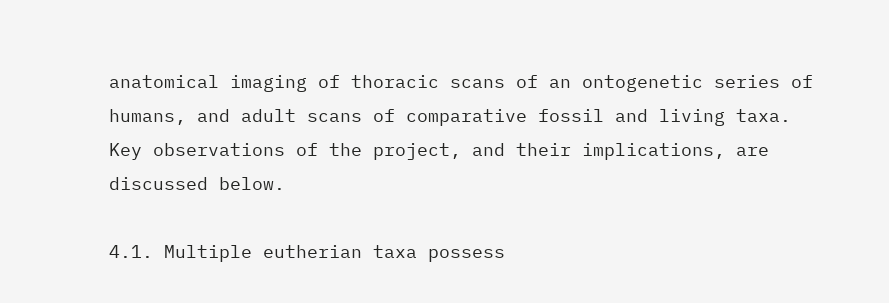anatomical imaging of thoracic scans of an ontogenetic series of humans, and adult scans of comparative fossil and living taxa. Key observations of the project, and their implications, are discussed below.

4.1. Multiple eutherian taxa possess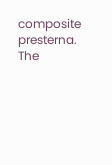composite presterna. The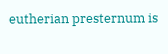eutherian presternum is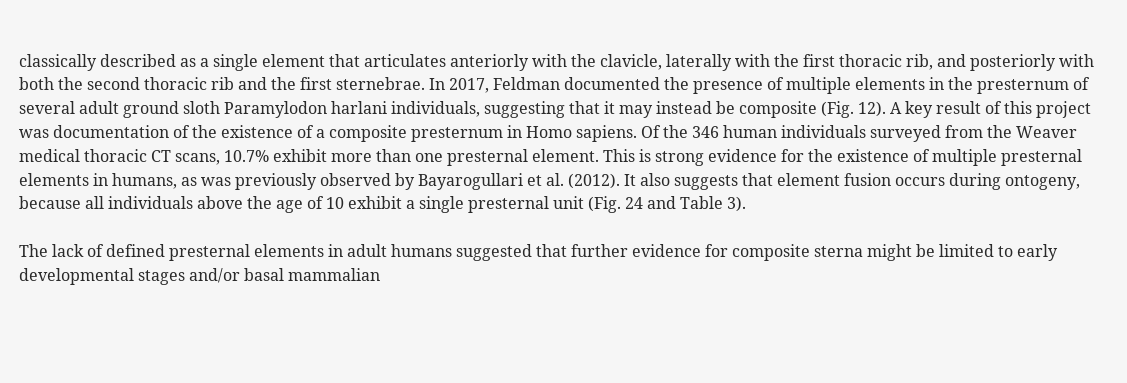classically described as a single element that articulates anteriorly with the clavicle, laterally with the first thoracic rib, and posteriorly with both the second thoracic rib and the first sternebrae. In 2017, Feldman documented the presence of multiple elements in the presternum of several adult ground sloth Paramylodon harlani individuals, suggesting that it may instead be composite (Fig. 12). A key result of this project was documentation of the existence of a composite presternum in Homo sapiens. Of the 346 human individuals surveyed from the Weaver medical thoracic CT scans, 10.7% exhibit more than one presternal element. This is strong evidence for the existence of multiple presternal elements in humans, as was previously observed by Bayarogullari et al. (2012). It also suggests that element fusion occurs during ontogeny, because all individuals above the age of 10 exhibit a single presternal unit (Fig. 24 and Table 3).

The lack of defined presternal elements in adult humans suggested that further evidence for composite sterna might be limited to early developmental stages and/or basal mammalian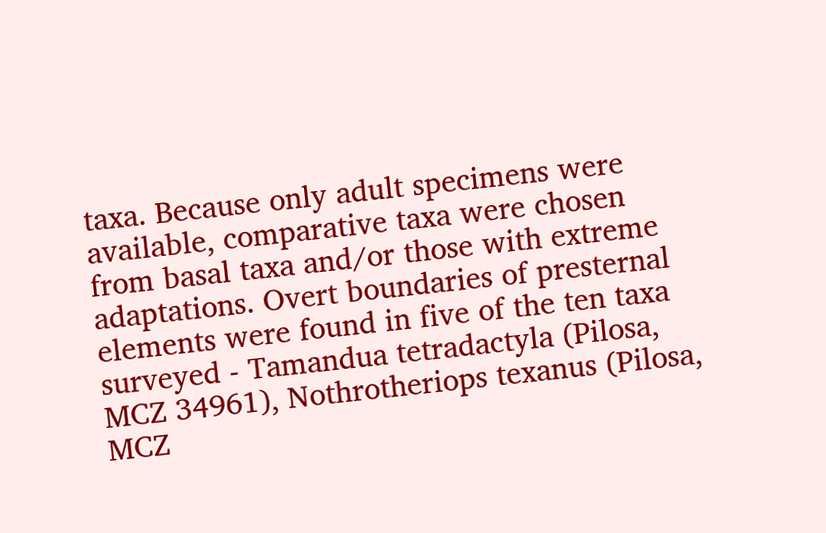taxa. Because only adult specimens were available, comparative taxa were chosen from basal taxa and/or those with extreme adaptations. Overt boundaries of presternal elements were found in five of the ten taxa surveyed - Tamandua tetradactyla (Pilosa, MCZ 34961), Nothrotheriops texanus (Pilosa, MCZ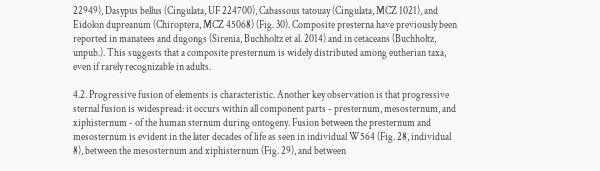22949), Dasypus bellus (Cingulata, UF 224700), Cabassous tatouay (Cingulata, MCZ 1021), and Eidolon dupreanum (Chiroptera, MCZ 45068) (Fig. 30). Composite presterna have previously been reported in manatees and dugongs (Sirenia, Buchholtz et al. 2014) and in cetaceans (Buchholtz, unpub.). This suggests that a composite presternum is widely distributed among eutherian taxa, even if rarely recognizable in adults.

4.2. Progressive fusion of elements is characteristic. Another key observation is that progressive sternal fusion is widespread: it occurs within all component parts - presternum, mesosternum, and xiphisternum - of the human sternum during ontogeny. Fusion between the presternum and mesosternum is evident in the later decades of life as seen in individual W564 (Fig. 28, individual 8), between the mesosternum and xiphisternum (Fig. 29), and between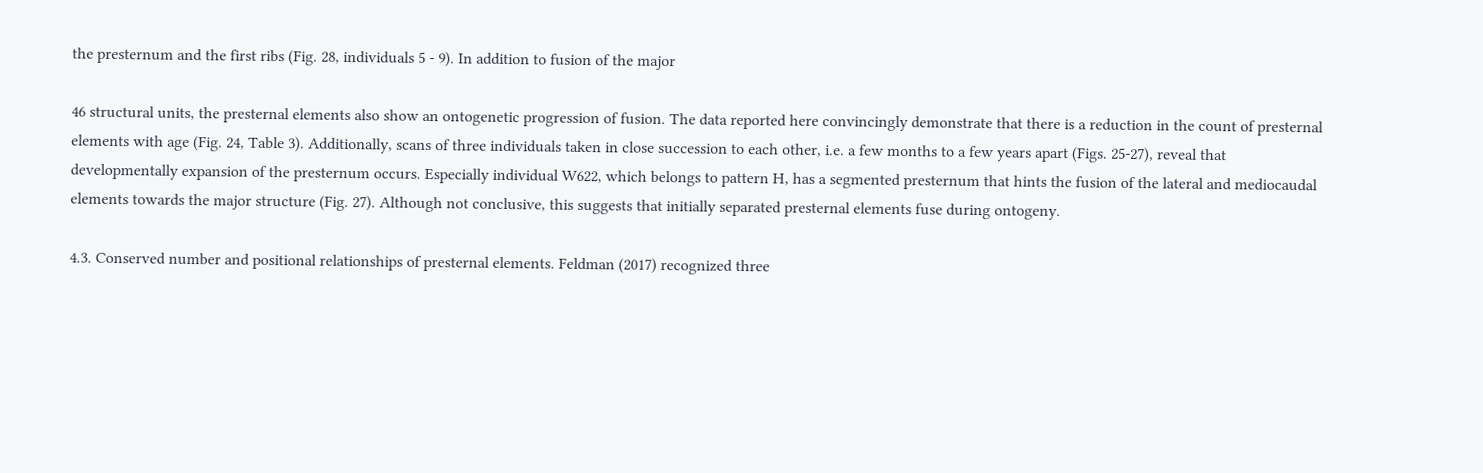the presternum and the first ribs (Fig. 28, individuals 5 - 9). In addition to fusion of the major

46 structural units, the presternal elements also show an ontogenetic progression of fusion. The data reported here convincingly demonstrate that there is a reduction in the count of presternal elements with age (Fig. 24, Table 3). Additionally, scans of three individuals taken in close succession to each other, i.e. a few months to a few years apart (Figs. 25-27), reveal that developmentally expansion of the presternum occurs. Especially individual W622, which belongs to pattern H, has a segmented presternum that hints the fusion of the lateral and mediocaudal elements towards the major structure (Fig. 27). Although not conclusive, this suggests that initially separated presternal elements fuse during ontogeny.

4.3. Conserved number and positional relationships of presternal elements. Feldman (2017) recognized three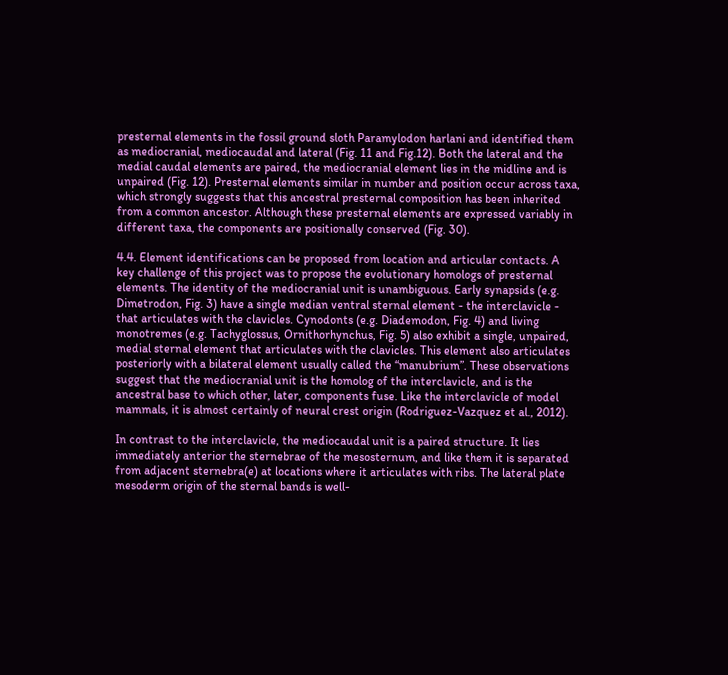presternal elements in the fossil ground sloth Paramylodon harlani and identified them as mediocranial, mediocaudal and lateral (Fig. 11 and Fig.12). Both the lateral and the medial caudal elements are paired, the mediocranial element lies in the midline and is unpaired (Fig. 12). Presternal elements similar in number and position occur across taxa, which strongly suggests that this ancestral presternal composition has been inherited from a common ancestor. Although these presternal elements are expressed variably in different taxa, the components are positionally conserved (Fig. 30).

4.4. Element identifications can be proposed from location and articular contacts. A key challenge of this project was to propose the evolutionary homologs of presternal elements. The identity of the mediocranial unit is unambiguous. Early synapsids (e.g. Dimetrodon, Fig. 3) have a single median ventral sternal element - the interclavicle - that articulates with the clavicles. Cynodonts (e.g. Diademodon, Fig. 4) and living monotremes (e.g. Tachyglossus, Ornithorhynchus, Fig. 5) also exhibit a single, unpaired, medial sternal element that articulates with the clavicles. This element also articulates posteriorly with a bilateral element usually called the “manubrium”. These observations suggest that the mediocranial unit is the homolog of the interclavicle, and is the ancestral base to which other, later, components fuse. Like the interclavicle of model mammals, it is almost certainly of neural crest origin (Rodriguez-Vazquez et al., 2012).

In contrast to the interclavicle, the mediocaudal unit is a paired structure. It lies immediately anterior the sternebrae of the mesosternum, and like them it is separated from adjacent sternebra(e) at locations where it articulates with ribs. The lateral plate mesoderm origin of the sternal bands is well-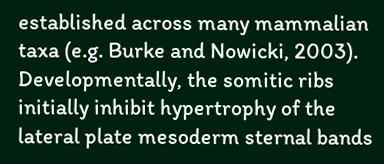established across many mammalian taxa (e.g. Burke and Nowicki, 2003). Developmentally, the somitic ribs initially inhibit hypertrophy of the lateral plate mesoderm sternal bands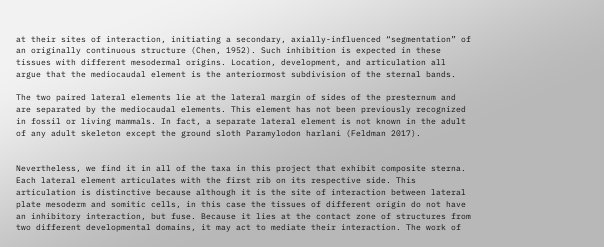at their sites of interaction, initiating a secondary, axially-influenced “segmentation” of an originally continuous structure (Chen, 1952). Such inhibition is expected in these tissues with different mesodermal origins. Location, development, and articulation all argue that the mediocaudal element is the anteriormost subdivision of the sternal bands.

The two paired lateral elements lie at the lateral margin of sides of the presternum and are separated by the mediocaudal elements. This element has not been previously recognized in fossil or living mammals. In fact, a separate lateral element is not known in the adult of any adult skeleton except the ground sloth Paramylodon harlani (Feldman 2017).


Nevertheless, we find it in all of the taxa in this project that exhibit composite sterna. Each lateral element articulates with the first rib on its respective side. This articulation is distinctive because although it is the site of interaction between lateral plate mesoderm and somitic cells, in this case the tissues of different origin do not have an inhibitory interaction, but fuse. Because it lies at the contact zone of structures from two different developmental domains, it may act to mediate their interaction. The work of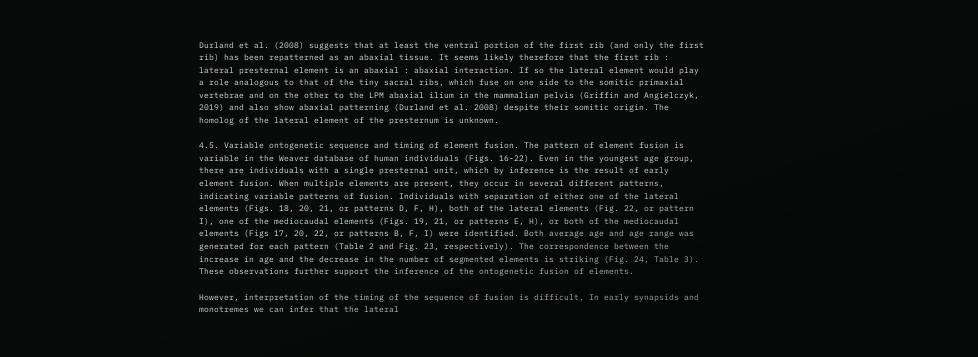Durland et al. (2008) suggests that at least the ventral portion of the first rib (and only the first rib) has been repatterned as an abaxial tissue. It seems likely therefore that the first rib : lateral presternal element is an abaxial : abaxial interaction. If so the lateral element would play a role analogous to that of the tiny sacral ribs, which fuse on one side to the somitic primaxial vertebrae and on the other to the LPM abaxial ilium in the mammalian pelvis (Griffin and Angielczyk, 2019) and also show abaxial patterning (Durland et al. 2008) despite their somitic origin. The homolog of the lateral element of the presternum is unknown.

4.5. Variable ontogenetic sequence and timing of element fusion. The pattern of element fusion is variable in the Weaver database of human individuals (Figs. 16-22). Even in the youngest age group, there are individuals with a single presternal unit, which by inference is the result of early element fusion. When multiple elements are present, they occur in several different patterns, indicating variable patterns of fusion. Individuals with separation of either one of the lateral elements (Figs. 18, 20, 21, or patterns D, F, H), both of the lateral elements (Fig. 22, or pattern I), one of the mediocaudal elements (Figs. 19, 21, or patterns E, H), or both of the mediocaudal elements (Figs 17, 20, 22, or patterns B, F, I) were identified. Both average age and age range was generated for each pattern (Table 2 and Fig. 23, respectively). The correspondence between the increase in age and the decrease in the number of segmented elements is striking (Fig. 24, Table 3). These observations further support the inference of the ontogenetic fusion of elements.

However, interpretation of the timing of the sequence of fusion is difficult. In early synapsids and monotremes we can infer that the lateral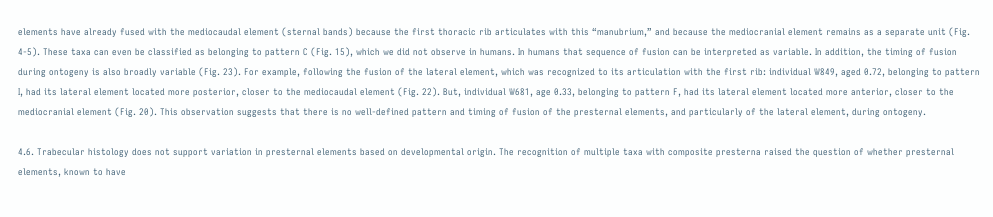elements have already fused with the mediocaudal element (sternal bands) because the first thoracic rib articulates with this “manubrium,” and because the mediocranial element remains as a separate unit (Fig. 4-5). These taxa can even be classified as belonging to pattern C (Fig. 15), which we did not observe in humans. In humans that sequence of fusion can be interpreted as variable. In addition, the timing of fusion during ontogeny is also broadly variable (Fig. 23). For example, following the fusion of the lateral element, which was recognized to its articulation with the first rib: individual W849, aged 0.72, belonging to pattern I, had its lateral element located more posterior, closer to the mediocaudal element (Fig. 22). But, individual W681, age 0.33, belonging to pattern F, had its lateral element located more anterior, closer to the mediocranial element (Fig. 20). This observation suggests that there is no well-defined pattern and timing of fusion of the presternal elements, and particularly of the lateral element, during ontogeny.

4.6. Trabecular histology does not support variation in presternal elements based on developmental origin. The recognition of multiple taxa with composite presterna raised the question of whether presternal elements, known to have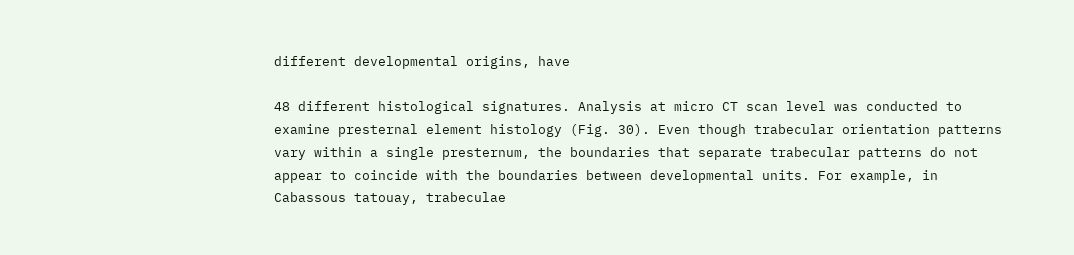different developmental origins, have

48 different histological signatures. Analysis at micro CT scan level was conducted to examine presternal element histology (Fig. 30). Even though trabecular orientation patterns vary within a single presternum, the boundaries that separate trabecular patterns do not appear to coincide with the boundaries between developmental units. For example, in Cabassous tatouay, trabeculae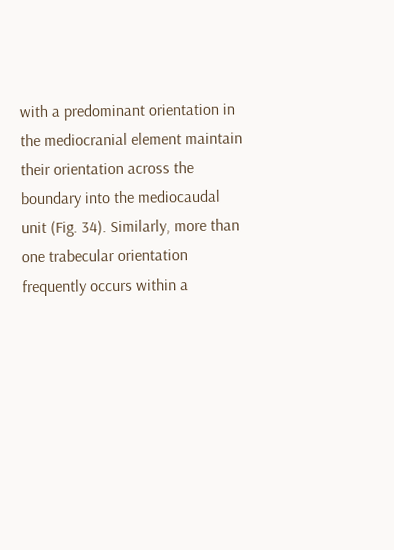with a predominant orientation in the mediocranial element maintain their orientation across the boundary into the mediocaudal unit (Fig. 34). Similarly, more than one trabecular orientation frequently occurs within a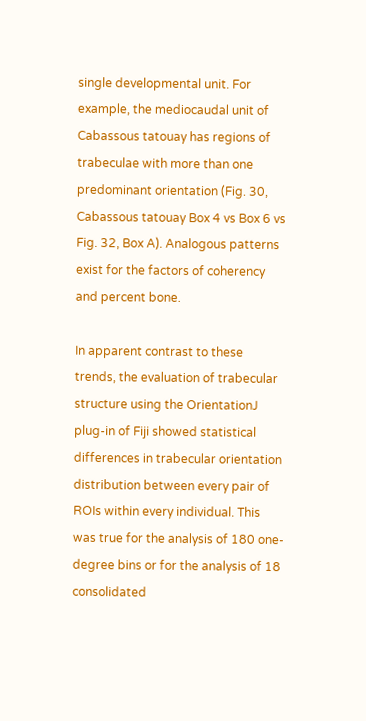single developmental unit. For example, the mediocaudal unit of Cabassous tatouay has regions of trabeculae with more than one predominant orientation (Fig. 30, Cabassous tatouay Box 4 vs Box 6 vs Fig. 32, Box A). Analogous patterns exist for the factors of coherency and percent bone.

In apparent contrast to these trends, the evaluation of trabecular structure using the OrientationJ plug-in of Fiji showed statistical differences in trabecular orientation distribution between every pair of ROIs within every individual. This was true for the analysis of 180 one- degree bins or for the analysis of 18 consolidated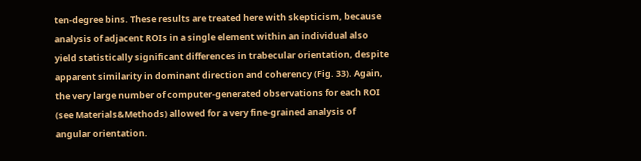ten-degree bins. These results are treated here with skepticism, because analysis of adjacent ROIs in a single element within an individual also yield statistically significant differences in trabecular orientation, despite apparent similarity in dominant direction and coherency (Fig. 33). Again, the very large number of computer-generated observations for each ROI (see Materials&Methods) allowed for a very fine-grained analysis of angular orientation.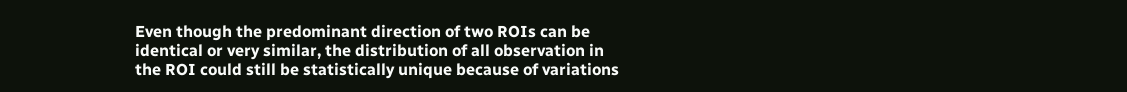Even though the predominant direction of two ROIs can be identical or very similar, the distribution of all observation in the ROI could still be statistically unique because of variations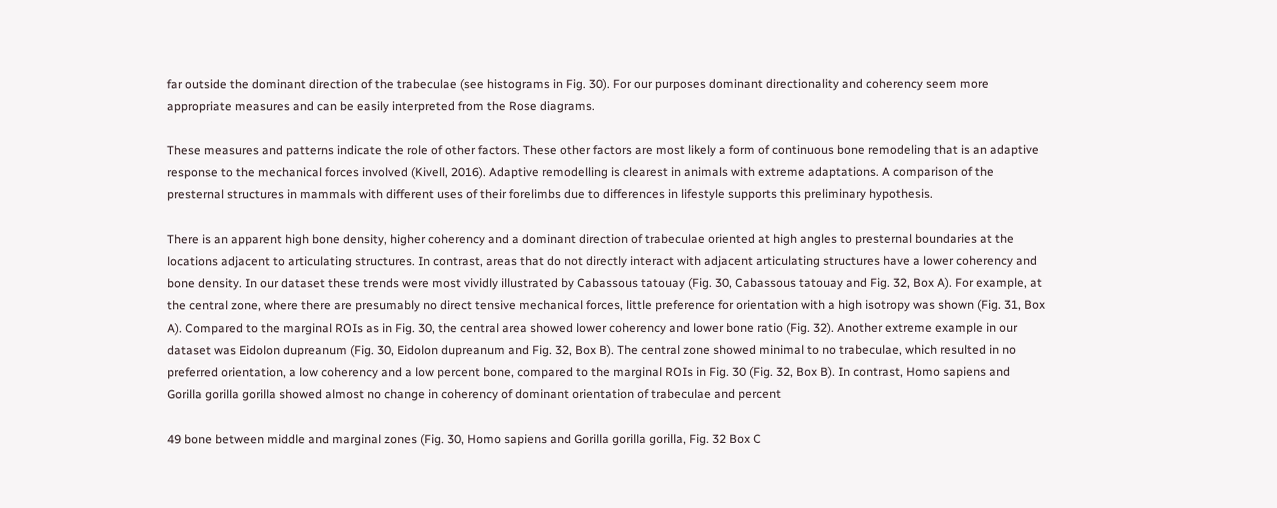far outside the dominant direction of the trabeculae (see histograms in Fig. 30). For our purposes dominant directionality and coherency seem more appropriate measures and can be easily interpreted from the Rose diagrams.

These measures and patterns indicate the role of other factors. These other factors are most likely a form of continuous bone remodeling that is an adaptive response to the mechanical forces involved (Kivell, 2016). Adaptive remodelling is clearest in animals with extreme adaptations. A comparison of the presternal structures in mammals with different uses of their forelimbs due to differences in lifestyle supports this preliminary hypothesis.

There is an apparent high bone density, higher coherency and a dominant direction of trabeculae oriented at high angles to presternal boundaries at the locations adjacent to articulating structures. In contrast, areas that do not directly interact with adjacent articulating structures have a lower coherency and bone density. In our dataset these trends were most vividly illustrated by Cabassous tatouay (Fig. 30, Cabassous tatouay and Fig. 32, Box A). For example, at the central zone, where there are presumably no direct tensive mechanical forces, little preference for orientation with a high isotropy was shown (Fig. 31, Box A). Compared to the marginal ROIs as in Fig. 30, the central area showed lower coherency and lower bone ratio (Fig. 32). Another extreme example in our dataset was Eidolon dupreanum (Fig. 30, Eidolon dupreanum and Fig. 32, Box B). The central zone showed minimal to no trabeculae, which resulted in no preferred orientation, a low coherency and a low percent bone, compared to the marginal ROIs in Fig. 30 (Fig. 32, Box B). In contrast, Homo sapiens and Gorilla gorilla gorilla showed almost no change in coherency of dominant orientation of trabeculae and percent

49 bone between middle and marginal zones (Fig. 30, Homo sapiens and Gorilla gorilla gorilla, Fig. 32 Box C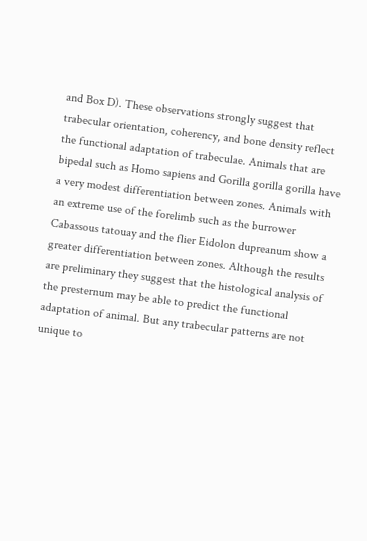and Box D). These observations strongly suggest that trabecular orientation, coherency, and bone density reflect the functional adaptation of trabeculae. Animals that are bipedal such as Homo sapiens and Gorilla gorilla gorilla have a very modest differentiation between zones. Animals with an extreme use of the forelimb such as the burrower Cabassous tatouay and the flier Eidolon dupreanum show a greater differentiation between zones. Although the results are preliminary they suggest that the histological analysis of the presternum may be able to predict the functional adaptation of animal. But any trabecular patterns are not unique to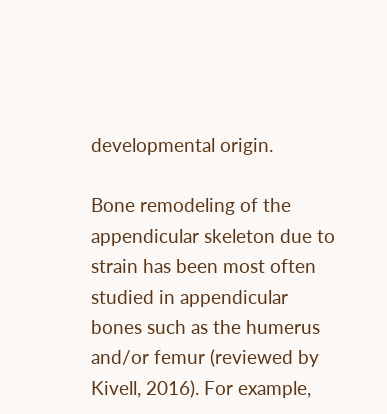developmental origin.

Bone remodeling of the appendicular skeleton due to strain has been most often studied in appendicular bones such as the humerus and/or femur (reviewed by Kivell, 2016). For example,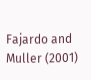Fajardo and Muller (2001)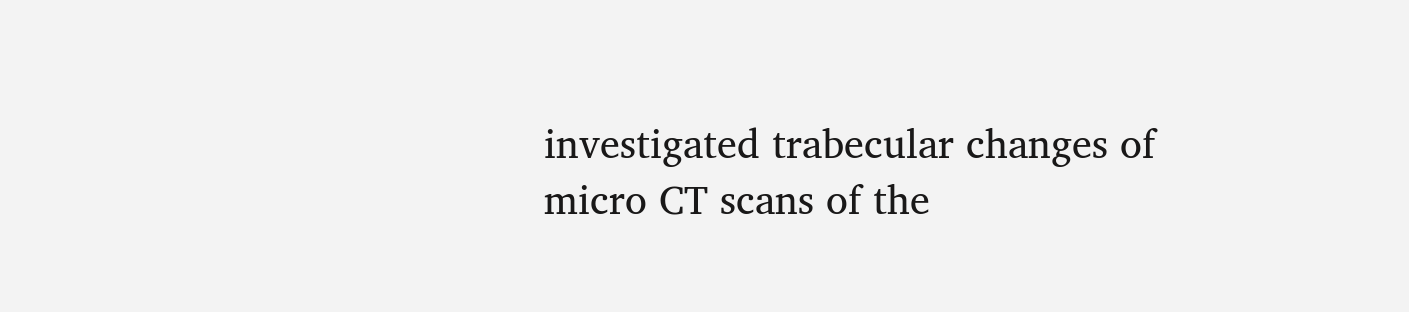investigated trabecular changes of micro CT scans of the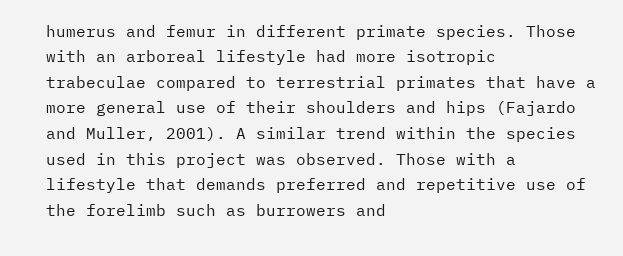humerus and femur in different primate species. Those with an arboreal lifestyle had more isotropic trabeculae compared to terrestrial primates that have a more general use of their shoulders and hips (Fajardo and Muller, 2001). A similar trend within the species used in this project was observed. Those with a lifestyle that demands preferred and repetitive use of the forelimb such as burrowers and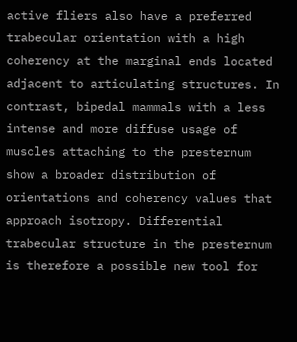active fliers also have a preferred trabecular orientation with a high coherency at the marginal ends located adjacent to articulating structures. In contrast, bipedal mammals with a less intense and more diffuse usage of muscles attaching to the presternum show a broader distribution of orientations and coherency values that approach isotropy. Differential trabecular structure in the presternum is therefore a possible new tool for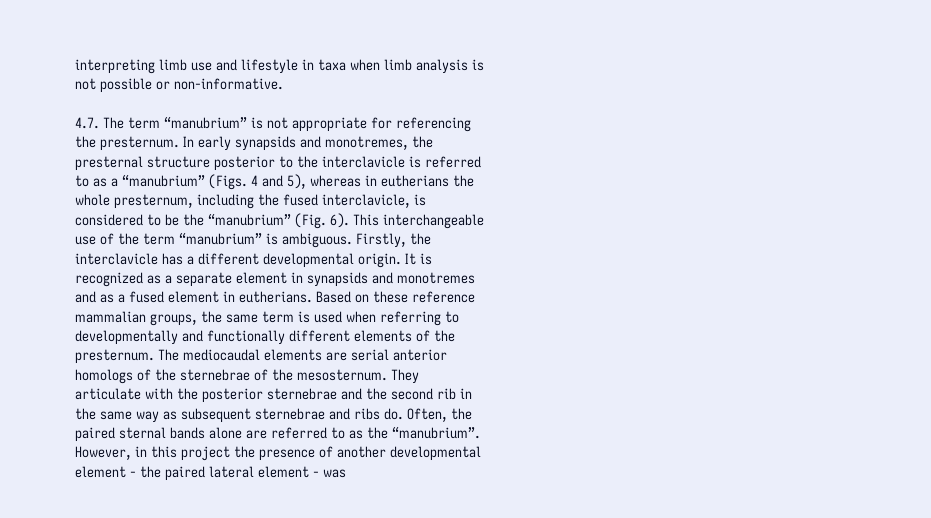interpreting limb use and lifestyle in taxa when limb analysis is not possible or non-informative.

4.7. The term “manubrium” is not appropriate for referencing the presternum. In early synapsids and monotremes, the presternal structure posterior to the interclavicle is referred to as a “manubrium” (Figs. 4 and 5), whereas in eutherians the whole presternum, including the fused interclavicle, is considered to be the “manubrium” (Fig. 6). This interchangeable use of the term “manubrium” is ambiguous. Firstly, the interclavicle has a different developmental origin. It is recognized as a separate element in synapsids and monotremes and as a fused element in eutherians. Based on these reference mammalian groups, the same term is used when referring to developmentally and functionally different elements of the presternum. The mediocaudal elements are serial anterior homologs of the sternebrae of the mesosternum. They articulate with the posterior sternebrae and the second rib in the same way as subsequent sternebrae and ribs do. Often, the paired sternal bands alone are referred to as the “manubrium”. However, in this project the presence of another developmental element - the paired lateral element - was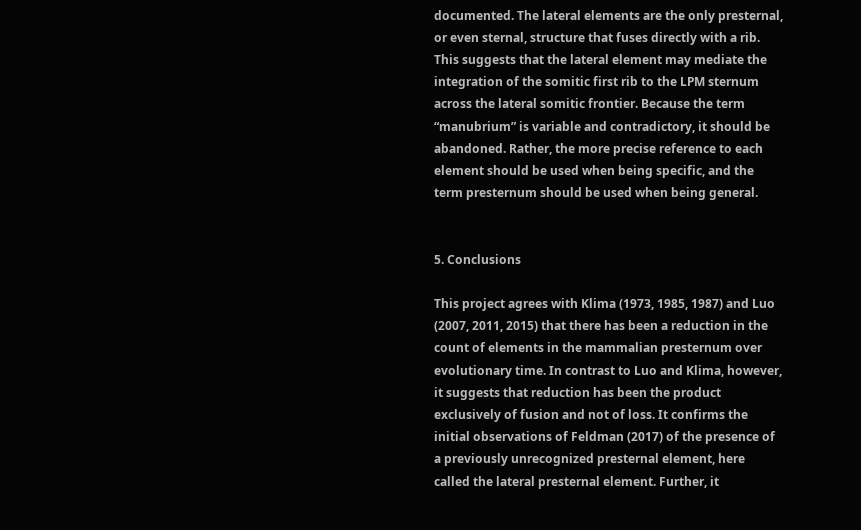documented. The lateral elements are the only presternal, or even sternal, structure that fuses directly with a rib. This suggests that the lateral element may mediate the integration of the somitic first rib to the LPM sternum across the lateral somitic frontier. Because the term “manubrium” is variable and contradictory, it should be abandoned. Rather, the more precise reference to each element should be used when being specific, and the term presternum should be used when being general.


5. Conclusions

This project agrees with Klima (1973, 1985, 1987) and Luo (2007, 2011, 2015) that there has been a reduction in the count of elements in the mammalian presternum over evolutionary time. In contrast to Luo and Klima, however, it suggests that reduction has been the product exclusively of fusion and not of loss. It confirms the initial observations of Feldman (2017) of the presence of a previously unrecognized presternal element, here called the lateral presternal element. Further, it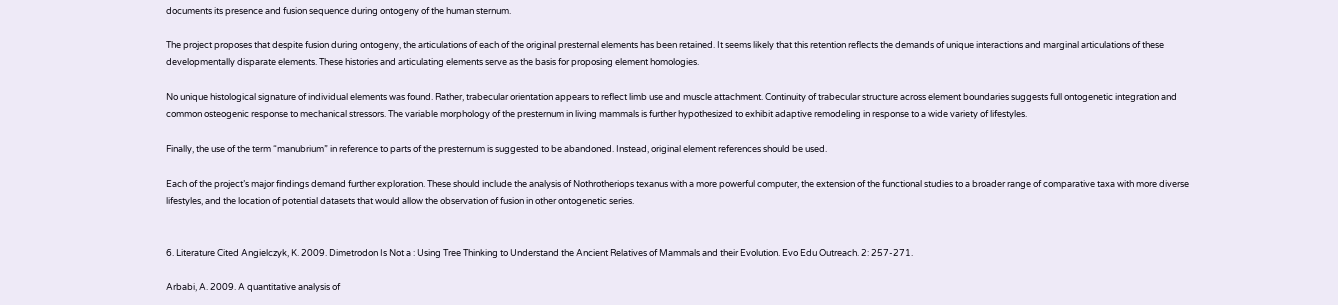documents its presence and fusion sequence during ontogeny of the human sternum.

The project proposes that despite fusion during ontogeny, the articulations of each of the original presternal elements has been retained. It seems likely that this retention reflects the demands of unique interactions and marginal articulations of these developmentally disparate elements. These histories and articulating elements serve as the basis for proposing element homologies.

No unique histological signature of individual elements was found. Rather, trabecular orientation appears to reflect limb use and muscle attachment. Continuity of trabecular structure across element boundaries suggests full ontogenetic integration and common osteogenic response to mechanical stressors. The variable morphology of the presternum in living mammals is further hypothesized to exhibit adaptive remodeling in response to a wide variety of lifestyles.

Finally, the use of the term “manubrium” in reference to parts of the presternum is suggested to be abandoned. Instead, original element references should be used.

Each of the project’s major findings demand further exploration. These should include the analysis of Nothrotheriops texanus with a more powerful computer, the extension of the functional studies to a broader range of comparative taxa with more diverse lifestyles, and the location of potential datasets that would allow the observation of fusion in other ontogenetic series.


6. Literature Cited Angielczyk, K. 2009. Dimetrodon Is Not a : Using Tree Thinking to Understand the Ancient Relatives of Mammals and their Evolution. Evo Edu Outreach. 2: 257-271.

Arbabi, A. 2009. A quantitative analysis of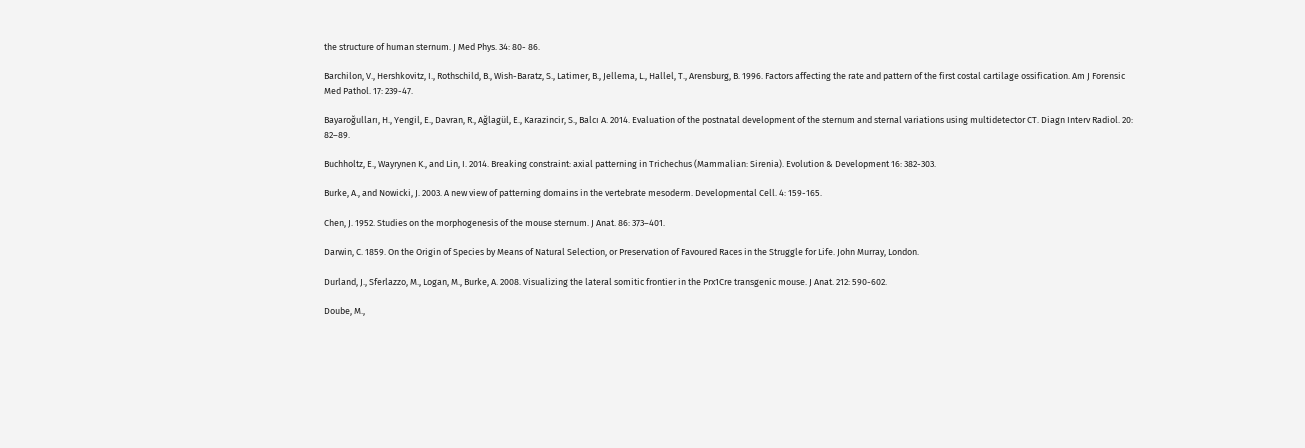the structure of human sternum. J Med Phys. 34: 80- 86.

Barchilon, V., Hershkovitz, I., Rothschild, B., Wish-Baratz, S., Latimer, B., Jellema, L., Hallel, T., Arensburg, B. 1996. Factors affecting the rate and pattern of the first costal cartilage ossification. Am J Forensic Med Pathol. 17: 239-47.

Bayaroğulları, H., Yengil, E., Davran, R., Ağlagül, E., Karazincir, S., Balcı A. 2014. Evaluation of the postnatal development of the sternum and sternal variations using multidetector CT. Diagn Interv Radiol. 20: 82–89.

Buchholtz, E., Wayrynen K., and Lin, I. 2014. Breaking constraint: axial patterning in Trichechus (Mammalian: Sirenia). Evolution & Development 16: 382-303.

Burke, A., and Nowicki, J. 2003. A new view of patterning domains in the vertebrate mesoderm. Developmental Cell. 4: 159-165.

Chen, J. 1952. Studies on the morphogenesis of the mouse sternum. J Anat. 86: 373–401.

Darwin, C. 1859. On the Origin of Species by Means of Natural Selection, or Preservation of Favoured Races in the Struggle for Life. John Murray, London.

Durland, J., Sferlazzo, M., Logan, M., Burke, A. 2008. Visualizing the lateral somitic frontier in the Prx1Cre transgenic mouse. J Anat. 212: 590-602.

Doube, M.,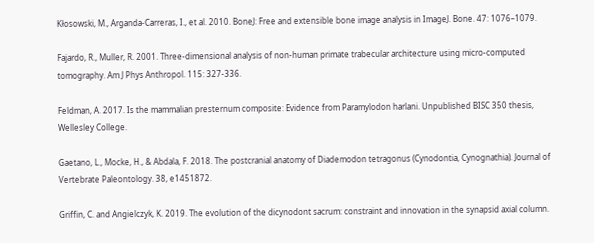Kłosowski, M., Arganda-Carreras, I., et al. 2010. BoneJ: Free and extensible bone image analysis in ImageJ. Bone. 47: 1076–1079.

Fajardo, R., Muller, R. 2001. Three-dimensional analysis of non-human primate trabecular architecture using micro-computed tomography. Am J Phys Anthropol. 115: 327-336.

Feldman, A. 2017. Is the mammalian presternum composite: Evidence from Paramylodon harlani. Unpublished BISC 350 thesis, Wellesley College.

Gaetano, L., Mocke, H., & Abdala, F. 2018. The postcranial anatomy of Diademodon tetragonus (Cynodontia, Cynognathia). Journal of Vertebrate Paleontology. 38, e1451872.

Griffin, C. and Angielczyk, K. 2019. The evolution of the dicynodont sacrum: constraint and innovation in the synapsid axial column.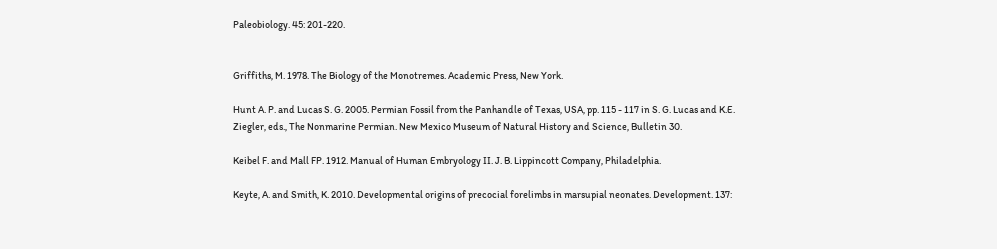Paleobiology. 45: 201-220.


Griffiths, M. 1978. The Biology of the Monotremes. Academic Press, New York.

Hunt A. P. and Lucas S. G. 2005. Permian Fossil from the Panhandle of Texas, USA, pp. 115 - 117 in S. G. Lucas and K.E. Ziegler, eds., The Nonmarine Permian. New Mexico Museum of Natural History and Science, Bulletin 30.

Keibel F. and Mall FP. 1912. Manual of Human Embryology II. J. B. Lippincott Company, Philadelphia.

Keyte, A. and Smith, K. 2010. Developmental origins of precocial forelimbs in marsupial neonates. Development. 137: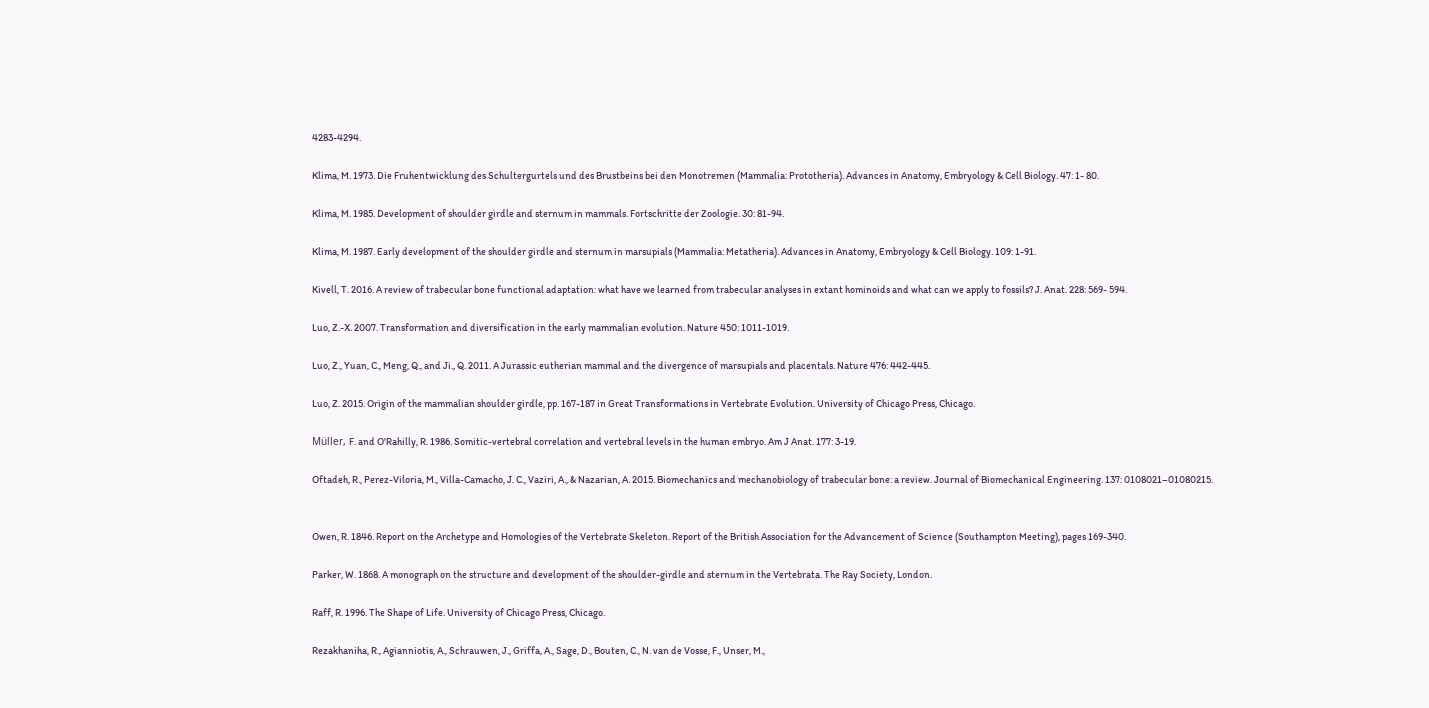4283-4294.

Klima, M. 1973. Die Fruhentwicklung des Schultergurtels und des Brustbeins bei den Monotremen (Mammalia: Prototheria). Advances in Anatomy, Embryology & Cell Biology. 47: 1- 80.

Klima, M. 1985. Development of shoulder girdle and sternum in mammals. Fortschritte der Zoologie. 30: 81-94.

Klima, M. 1987. Early development of the shoulder girdle and sternum in marsupials (Mammalia: Metatheria). Advances in Anatomy, Embryology & Cell Biology. 109: 1-91.

Kivell, T. 2016. A review of trabecular bone functional adaptation: what have we learned from trabecular analyses in extant hominoids and what can we apply to fossils? J. Anat. 228: 569- 594.

Luo, Z.-X. 2007. Transformation and diversification in the early mammalian evolution. Nature 450: 1011-1019.

Luo, Z., Yuan, C., Meng, Q., and Ji., Q. 2011. A Jurassic eutherian mammal and the divergence of marsupials and placentals. Nature 476: 442-445.

Luo, Z. 2015. Origin of the mammalian shoulder girdle, pp. 167-187 in Great Transformations in Vertebrate Evolution. University of Chicago Press, Chicago.

Müller, F. and O'Rahilly, R. 1986. Somitic-vertebral correlation and vertebral levels in the human embryo. Am J Anat. 177: 3-19.

Oftadeh, R., Perez-Viloria, M., Villa-Camacho, J. C., Vaziri, A., & Nazarian, A. 2015. Biomechanics and mechanobiology of trabecular bone: a review. Journal of Biomechanical Engineering. 137: 0108021–01080215.


Owen, R. 1846. Report on the Archetype and Homologies of the Vertebrate Skeleton. Report of the British Association for the Advancement of Science (Southampton Meeting), pages 169-340.

Parker, W. 1868. A monograph on the structure and development of the shoulder-girdle and sternum in the Vertebrata. The Ray Society, London.

Raff, R. 1996. The Shape of Life. University of Chicago Press, Chicago.

Rezakhaniha, R., Agianniotis, A., Schrauwen, J., Griffa, A., Sage, D., Bouten, C., N. van de Vosse, F., Unser, M.,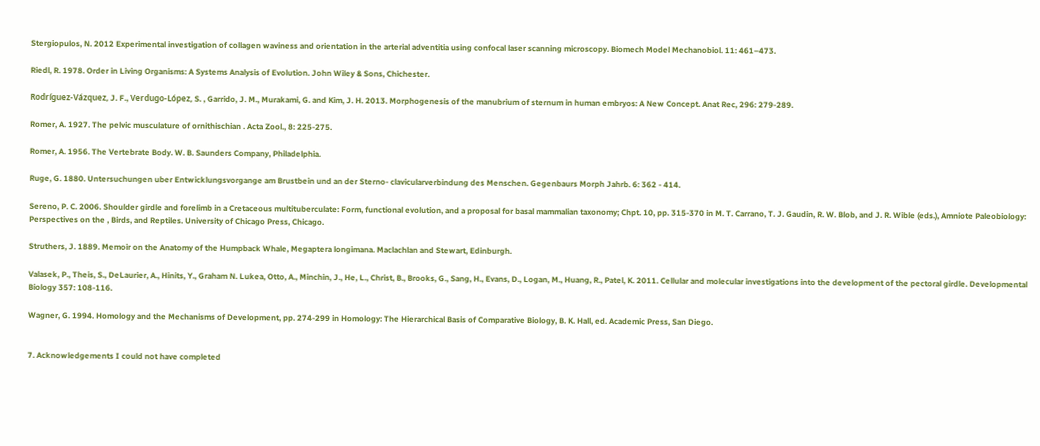Stergiopulos, N. 2012 Experimental investigation of collagen waviness and orientation in the arterial adventitia using confocal laser scanning microscopy. Biomech Model Mechanobiol. 11: 461–473.

Riedl, R. 1978. Order in Living Organisms: A Systems Analysis of Evolution. John Wiley & Sons, Chichester.

Rodríguez‐Vázquez, J. F., Verdugo‐López, S. , Garrido, J. M., Murakami, G. and Kim, J. H. 2013. Morphogenesis of the manubrium of sternum in human embryos: A New Concept. Anat Rec, 296: 279-289.

Romer, A. 1927. The pelvic musculature of ornithischian . Acta Zool., 8: 225-275.

Romer, A. 1956. The Vertebrate Body. W. B. Saunders Company, Philadelphia.

Ruge, G. 1880. Untersuchungen uber Entwicklungsvorgange am Brustbein und an der Sterno- clavicularverbindung des Menschen. Gegenbaurs Morph Jahrb. 6: 362 - 414.

Sereno, P. C. 2006. Shoulder girdle and forelimb in a Cretaceous multituberculate: Form, functional evolution, and a proposal for basal mammalian taxonomy; Chpt. 10, pp. 315-370 in M. T. Carrano, T. J. Gaudin, R. W. Blob, and J. R. Wible (eds.), Amniote Paleobiology: Perspectives on the , Birds, and Reptiles. University of Chicago Press, Chicago.

Struthers, J. 1889. Memoir on the Anatomy of the Humpback Whale, Megaptera longimana. Maclachlan and Stewart, Edinburgh.

Valasek, P., Theis, S., DeLaurier, A., Hinits, Y., Graham N. Lukea, Otto, A., Minchin, J., He, L., Christ, B., Brooks, G., Sang, H., Evans, D., Logan, M., Huang, R., Patel, K. 2011. Cellular and molecular investigations into the development of the pectoral girdle. Developmental Biology 357: 108-116.

Wagner, G. 1994. Homology and the Mechanisms of Development, pp. 274-299 in Homology: The Hierarchical Basis of Comparative Biology, B. K. Hall, ed. Academic Press, San Diego.


7. Acknowledgements I could not have completed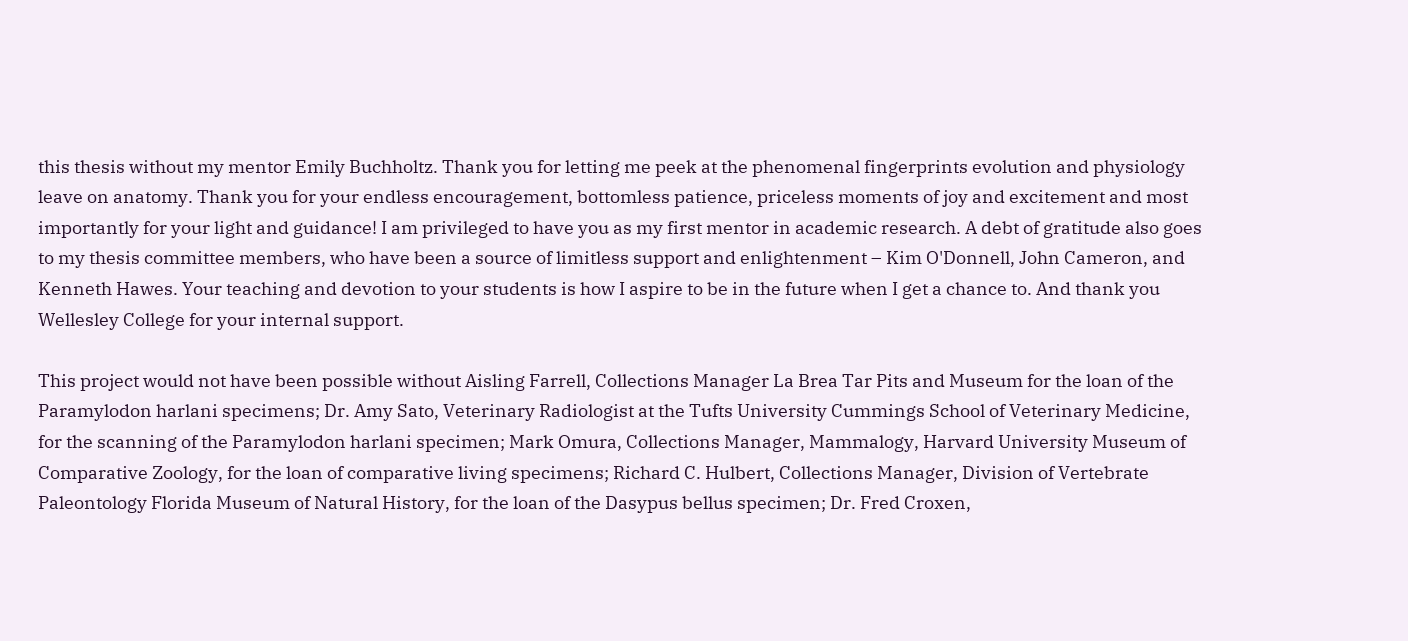this thesis without my mentor Emily Buchholtz. Thank you for letting me peek at the phenomenal fingerprints evolution and physiology leave on anatomy. Thank you for your endless encouragement, bottomless patience, priceless moments of joy and excitement and most importantly for your light and guidance! I am privileged to have you as my first mentor in academic research. A debt of gratitude also goes to my thesis committee members, who have been a source of limitless support and enlightenment – Kim O'Donnell, John Cameron, and Kenneth Hawes. Your teaching and devotion to your students is how I aspire to be in the future when I get a chance to. And thank you Wellesley College for your internal support.

This project would not have been possible without Aisling Farrell, Collections Manager La Brea Tar Pits and Museum for the loan of the Paramylodon harlani specimens; Dr. Amy Sato, Veterinary Radiologist at the Tufts University Cummings School of Veterinary Medicine, for the scanning of the Paramylodon harlani specimen; Mark Omura, Collections Manager, Mammalogy, Harvard University Museum of Comparative Zoology, for the loan of comparative living specimens; Richard C. Hulbert, Collections Manager, Division of Vertebrate Paleontology Florida Museum of Natural History, for the loan of the Dasypus bellus specimen; Dr. Fred Croxen,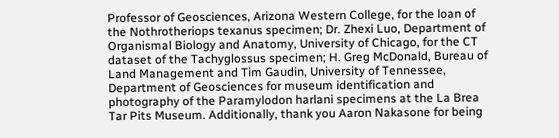Professor of Geosciences, Arizona Western College, for the loan of the Nothrotheriops texanus specimen; Dr. Zhexi Luo, Department of Organismal Biology and Anatomy, University of Chicago, for the CT dataset of the Tachyglossus specimen; H. Greg McDonald, Bureau of Land Management and Tim Gaudin, University of Tennessee, Department of Geosciences for museum identification and photography of the Paramylodon harlani specimens at the La Brea Tar Pits Museum. Additionally, thank you Aaron Nakasone for being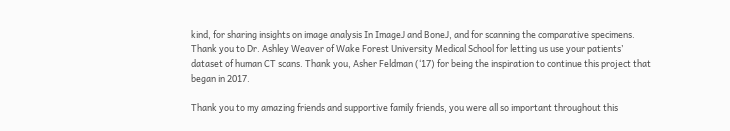kind, for sharing insights on image analysis In ImageJ and BoneJ, and for scanning the comparative specimens. Thank you to Dr. Ashley Weaver of Wake Forest University Medical School for letting us use your patients’ dataset of human CT scans. Thank you, Asher Feldman (‘17) for being the inspiration to continue this project that began in 2017.

Thank you to my amazing friends and supportive family friends, you were all so important throughout this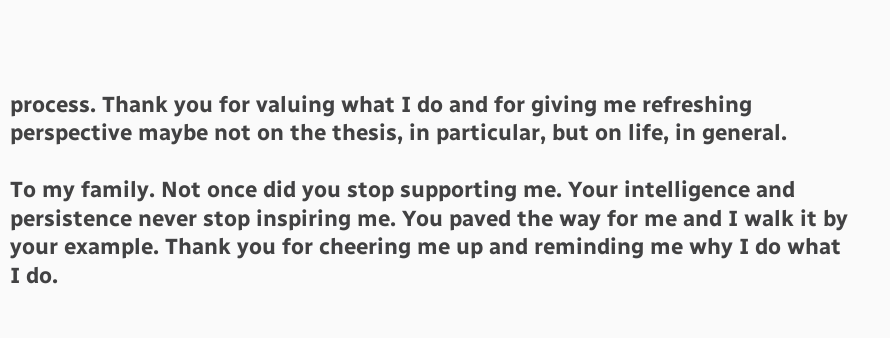process. Thank you for valuing what I do and for giving me refreshing perspective maybe not on the thesis, in particular, but on life, in general.

To my family. Not once did you stop supporting me. Your intelligence and persistence never stop inspiring me. You paved the way for me and I walk it by your example. Thank you for cheering me up and reminding me why I do what I do.